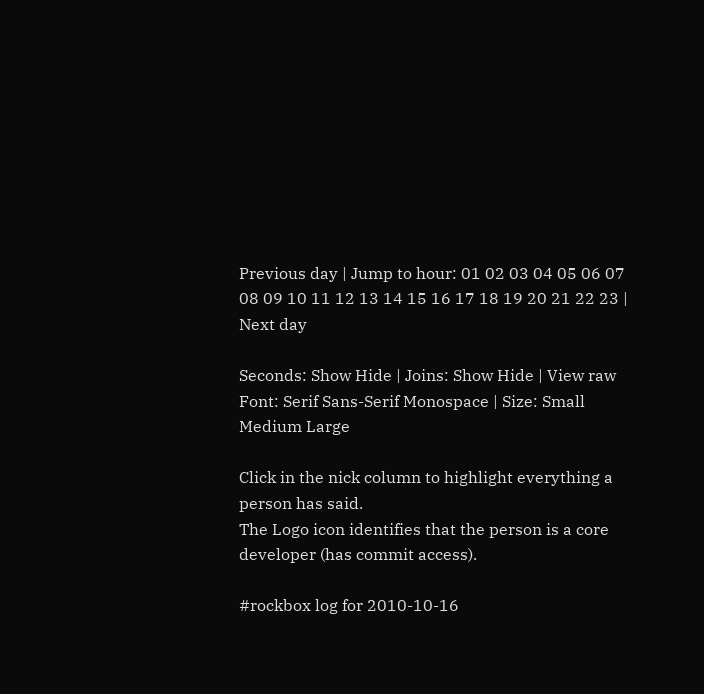Previous day | Jump to hour: 01 02 03 04 05 06 07 08 09 10 11 12 13 14 15 16 17 18 19 20 21 22 23 | Next day

Seconds: Show Hide | Joins: Show Hide | View raw
Font: Serif Sans-Serif Monospace | Size: Small Medium Large

Click in the nick column to highlight everything a person has said.
The Logo icon identifies that the person is a core developer (has commit access).

#rockbox log for 2010-10-16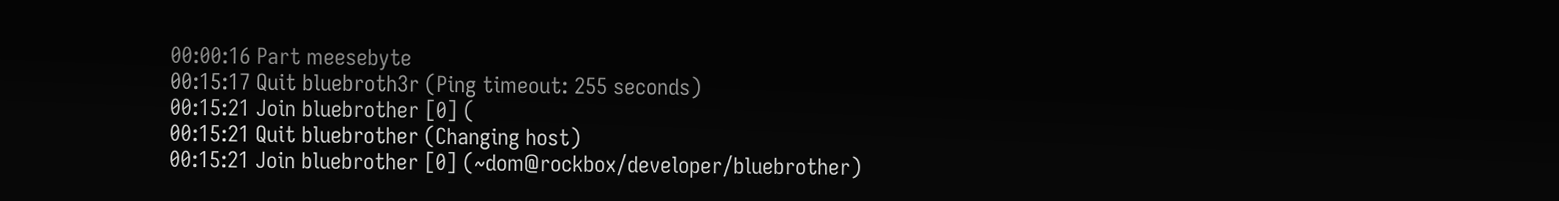00:00:16 Part meesebyte
00:15:17 Quit bluebroth3r (Ping timeout: 255 seconds)
00:15:21 Join bluebrother [0] (
00:15:21 Quit bluebrother (Changing host)
00:15:21 Join bluebrother [0] (~dom@rockbox/developer/bluebrother)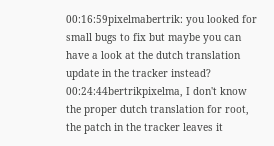00:16:59pixelmabertrik: you looked for small bugs to fix but maybe you can have a look at the dutch translation update in the tracker instead?
00:24:44bertrikpixelma, I don't know the proper dutch translation for root, the patch in the tracker leaves it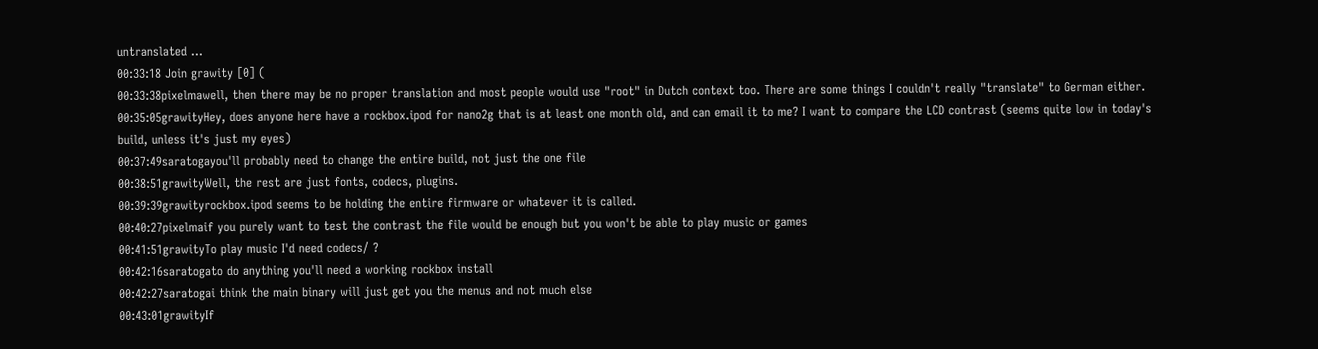untranslated ...
00:33:18 Join grawity [0] (
00:33:38pixelmawell, then there may be no proper translation and most people would use "root" in Dutch context too. There are some things I couldn't really "translate" to German either.
00:35:05grawityHey, does anyone here have a rockbox.ipod for nano2g that is at least one month old, and can email it to me? I want to compare the LCD contrast (seems quite low in today's build, unless it's just my eyes)
00:37:49saratogayou'll probably need to change the entire build, not just the one file
00:38:51grawityWell, the rest are just fonts, codecs, plugins.
00:39:39grawityrockbox.ipod seems to be holding the entire firmware or whatever it is called.
00:40:27pixelmaif you purely want to test the contrast the file would be enough but you won't be able to play music or games
00:41:51grawityTo play music I'd need codecs/ ?
00:42:16saratogato do anything you'll need a working rockbox install
00:42:27saratogai think the main binary will just get you the menus and not much else
00:43:01grawityIf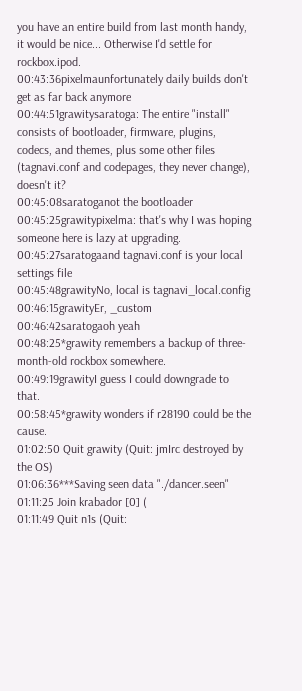you have an entire build from last month handy, it would be nice... Otherwise I'd settle for rockbox.ipod.
00:43:36pixelmaunfortunately daily builds don't get as far back anymore
00:44:51grawitysaratoga: The entire "install" consists of bootloader, firmware, plugins, codecs, and themes, plus some other files (tagnavi.conf and codepages, they never change), doesn't it?
00:45:08saratoganot the bootloader
00:45:25grawitypixelma: that's why I was hoping someone here is lazy at upgrading.
00:45:27saratogaand tagnavi.conf is your local settings file
00:45:48grawityNo, local is tagnavi_local.config
00:46:15grawityEr, _custom
00:46:42saratogaoh yeah
00:48:25*grawity remembers a backup of three-month-old rockbox somewhere.
00:49:19grawityI guess I could downgrade to that.
00:58:45*grawity wonders if r28190 could be the cause.
01:02:50 Quit grawity (Quit: jmIrc destroyed by the OS)
01:06:36***Saving seen data "./dancer.seen"
01:11:25 Join krabador [0] (
01:11:49 Quit n1s (Quit: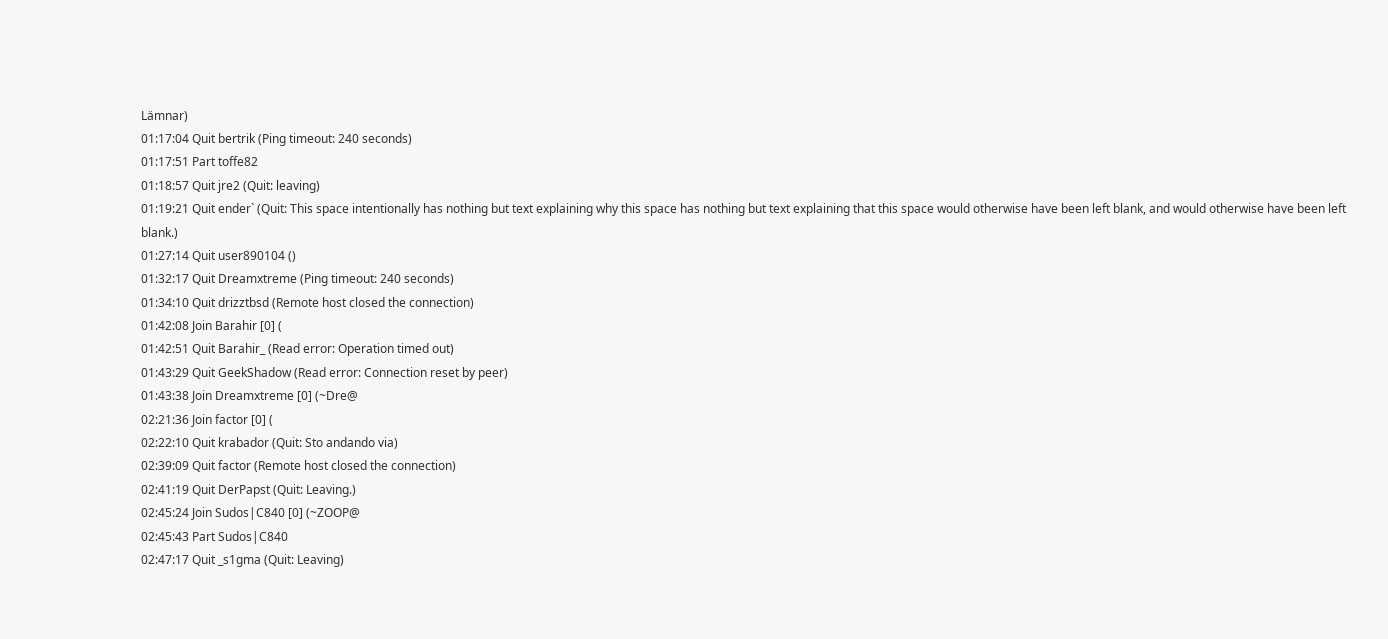Lämnar)
01:17:04 Quit bertrik (Ping timeout: 240 seconds)
01:17:51 Part toffe82
01:18:57 Quit jre2 (Quit: leaving)
01:19:21 Quit ender` (Quit: This space intentionally has nothing but text explaining why this space has nothing but text explaining that this space would otherwise have been left blank, and would otherwise have been left blank.)
01:27:14 Quit user890104 ()
01:32:17 Quit Dreamxtreme (Ping timeout: 240 seconds)
01:34:10 Quit drizztbsd (Remote host closed the connection)
01:42:08 Join Barahir [0] (
01:42:51 Quit Barahir_ (Read error: Operation timed out)
01:43:29 Quit GeekShadow (Read error: Connection reset by peer)
01:43:38 Join Dreamxtreme [0] (~Dre@
02:21:36 Join factor [0] (
02:22:10 Quit krabador (Quit: Sto andando via)
02:39:09 Quit factor (Remote host closed the connection)
02:41:19 Quit DerPapst (Quit: Leaving.)
02:45:24 Join Sudos|C840 [0] (~ZOOP@
02:45:43 Part Sudos|C840
02:47:17 Quit _s1gma (Quit: Leaving)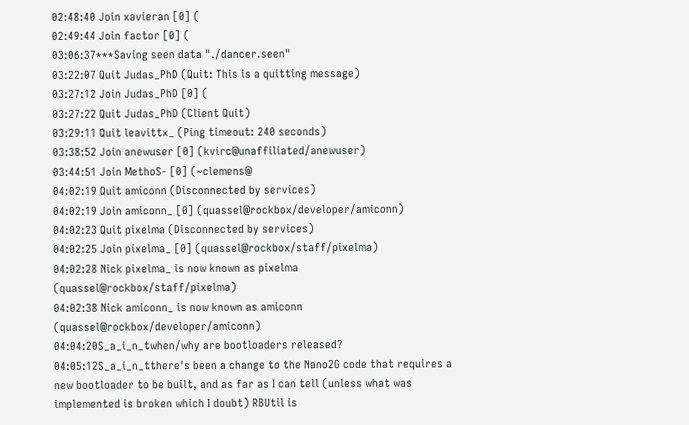02:48:40 Join xavieran [0] (
02:49:44 Join factor [0] (
03:06:37***Saving seen data "./dancer.seen"
03:22:07 Quit Judas_PhD (Quit: This is a quitting message)
03:27:12 Join Judas_PhD [0] (
03:27:22 Quit Judas_PhD (Client Quit)
03:29:11 Quit leavittx_ (Ping timeout: 240 seconds)
03:38:52 Join anewuser [0] (kvirc@unaffiliated/anewuser)
03:44:51 Join MethoS- [0] (~clemens@
04:02:19 Quit amiconn (Disconnected by services)
04:02:19 Join amiconn_ [0] (quassel@rockbox/developer/amiconn)
04:02:23 Quit pixelma (Disconnected by services)
04:02:25 Join pixelma_ [0] (quassel@rockbox/staff/pixelma)
04:02:28 Nick pixelma_ is now known as pixelma (quassel@rockbox/staff/pixelma)
04:02:38 Nick amiconn_ is now known as amiconn (quassel@rockbox/developer/amiconn)
04:04:20S_a_i_n_twhen/why are bootloaders released?
04:05:12S_a_i_n_tthere's been a change to the Nano2G code that requires a new bootloader to be built, and as far as I can tell (unless what was implemented is broken which I doubt) RBUtil is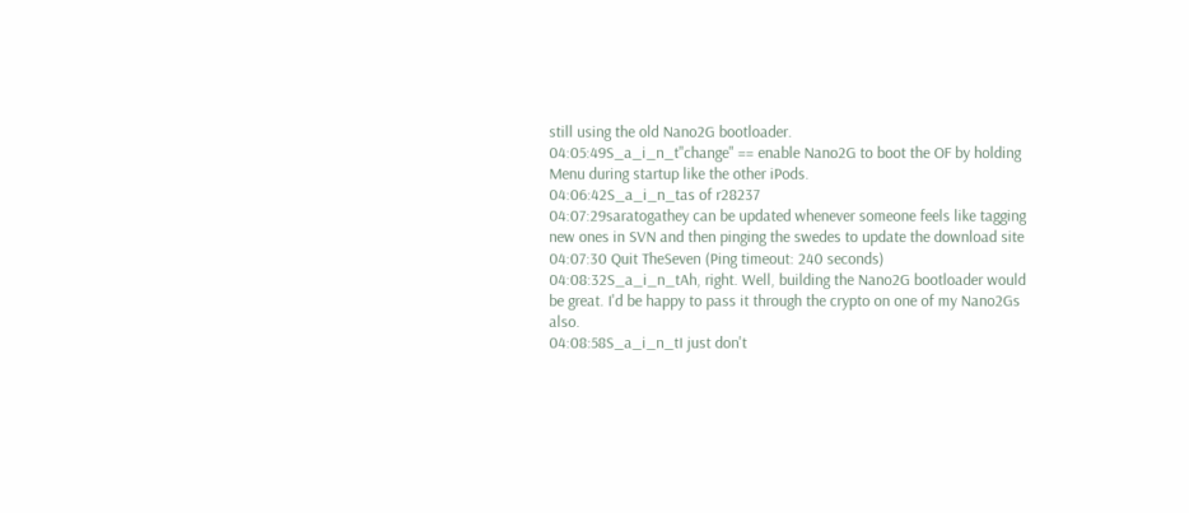still using the old Nano2G bootloader.
04:05:49S_a_i_n_t"change" == enable Nano2G to boot the OF by holding Menu during startup like the other iPods.
04:06:42S_a_i_n_tas of r28237
04:07:29saratogathey can be updated whenever someone feels like tagging new ones in SVN and then pinging the swedes to update the download site
04:07:30 Quit TheSeven (Ping timeout: 240 seconds)
04:08:32S_a_i_n_tAh, right. Well, building the Nano2G bootloader would be great. I'd be happy to pass it through the crypto on one of my Nano2Gs also.
04:08:58S_a_i_n_tI just don't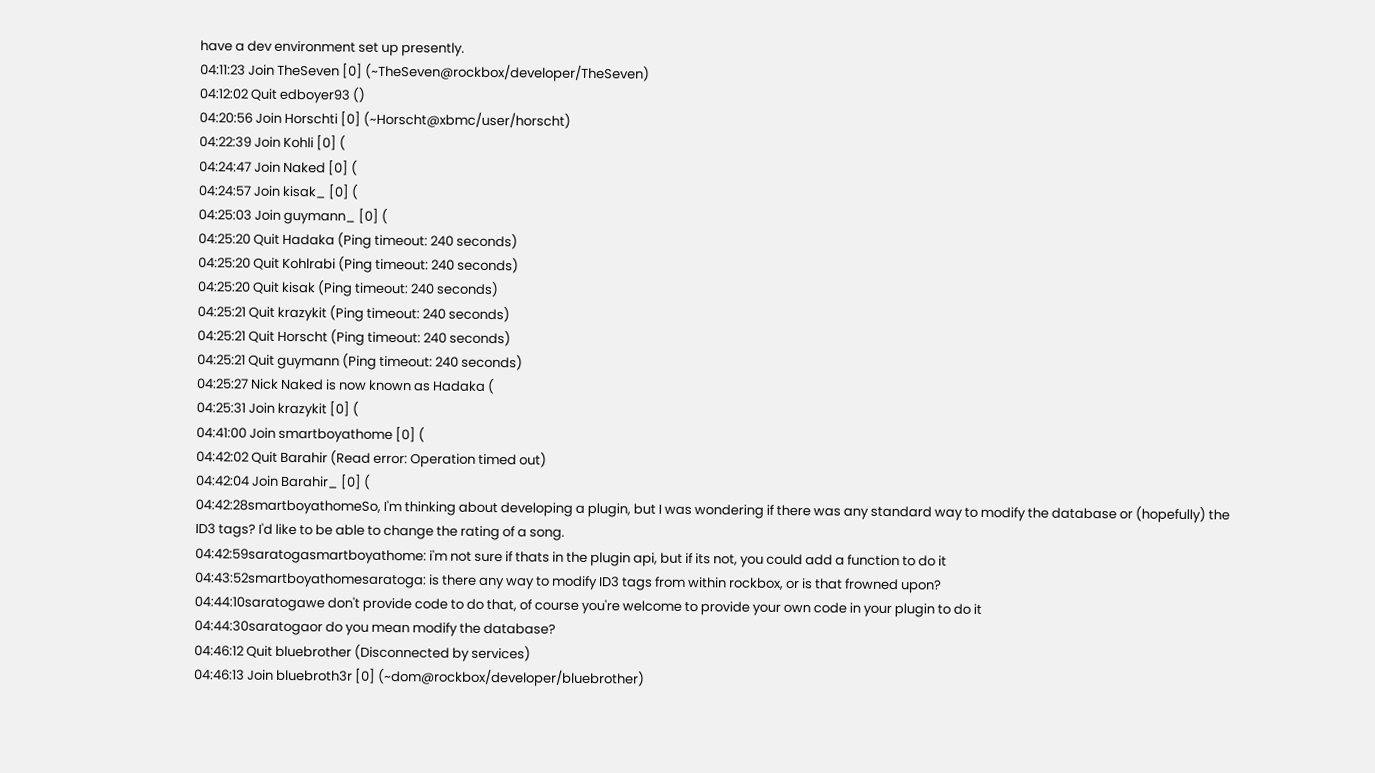have a dev environment set up presently.
04:11:23 Join TheSeven [0] (~TheSeven@rockbox/developer/TheSeven)
04:12:02 Quit edboyer93 ()
04:20:56 Join Horschti [0] (~Horscht@xbmc/user/horscht)
04:22:39 Join Kohli [0] (
04:24:47 Join Naked [0] (
04:24:57 Join kisak_ [0] (
04:25:03 Join guymann_ [0] (
04:25:20 Quit Hadaka (Ping timeout: 240 seconds)
04:25:20 Quit Kohlrabi (Ping timeout: 240 seconds)
04:25:20 Quit kisak (Ping timeout: 240 seconds)
04:25:21 Quit krazykit (Ping timeout: 240 seconds)
04:25:21 Quit Horscht (Ping timeout: 240 seconds)
04:25:21 Quit guymann (Ping timeout: 240 seconds)
04:25:27 Nick Naked is now known as Hadaka (
04:25:31 Join krazykit [0] (
04:41:00 Join smartboyathome [0] (
04:42:02 Quit Barahir (Read error: Operation timed out)
04:42:04 Join Barahir_ [0] (
04:42:28smartboyathomeSo, I'm thinking about developing a plugin, but I was wondering if there was any standard way to modify the database or (hopefully) the ID3 tags? I'd like to be able to change the rating of a song.
04:42:59saratogasmartboyathome: i'm not sure if thats in the plugin api, but if its not, you could add a function to do it
04:43:52smartboyathomesaratoga: is there any way to modify ID3 tags from within rockbox, or is that frowned upon?
04:44:10saratogawe don't provide code to do that, of course you're welcome to provide your own code in your plugin to do it
04:44:30saratogaor do you mean modify the database?
04:46:12 Quit bluebrother (Disconnected by services)
04:46:13 Join bluebroth3r [0] (~dom@rockbox/developer/bluebrother)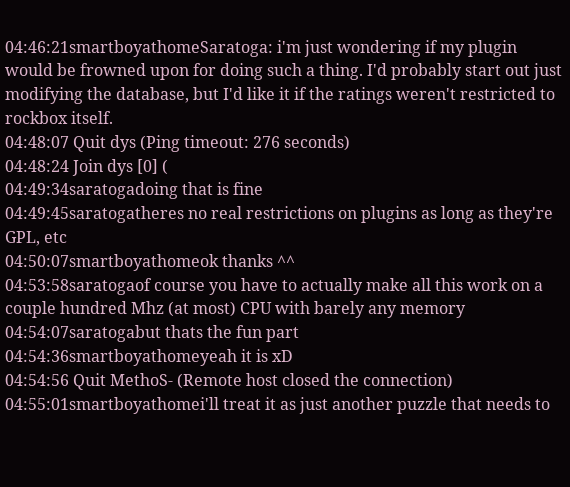04:46:21smartboyathomeSaratoga: i'm just wondering if my plugin would be frowned upon for doing such a thing. I'd probably start out just modifying the database, but I'd like it if the ratings weren't restricted to rockbox itself.
04:48:07 Quit dys (Ping timeout: 276 seconds)
04:48:24 Join dys [0] (
04:49:34saratogadoing that is fine
04:49:45saratogatheres no real restrictions on plugins as long as they're GPL, etc
04:50:07smartboyathomeok thanks ^^
04:53:58saratogaof course you have to actually make all this work on a couple hundred Mhz (at most) CPU with barely any memory
04:54:07saratogabut thats the fun part
04:54:36smartboyathomeyeah it is xD
04:54:56 Quit MethoS- (Remote host closed the connection)
04:55:01smartboyathomei'll treat it as just another puzzle that needs to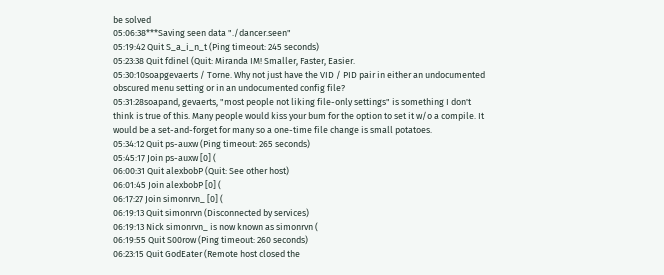be solved
05:06:38***Saving seen data "./dancer.seen"
05:19:42 Quit S_a_i_n_t (Ping timeout: 245 seconds)
05:23:38 Quit fdinel (Quit: Miranda IM! Smaller, Faster, Easier.
05:30:10soapgevaerts / Torne. Why not just have the VID / PID pair in either an undocumented obscured menu setting or in an undocumented config file?
05:31:28soapand, gevaerts, "most people not liking file-only settings" is something I don't think is true of this. Many people would kiss your bum for the option to set it w/o a compile. It would be a set-and-forget for many so a one-time file change is small potatoes.
05:34:12 Quit ps-auxw (Ping timeout: 265 seconds)
05:45:17 Join ps-auxw [0] (
06:00:31 Quit alexbobP (Quit: See other host)
06:01:45 Join alexbobP [0] (
06:17:27 Join simonrvn_ [0] (
06:19:13 Quit simonrvn (Disconnected by services)
06:19:13 Nick simonrvn_ is now known as simonrvn (
06:19:55 Quit S00row (Ping timeout: 260 seconds)
06:23:15 Quit GodEater (Remote host closed the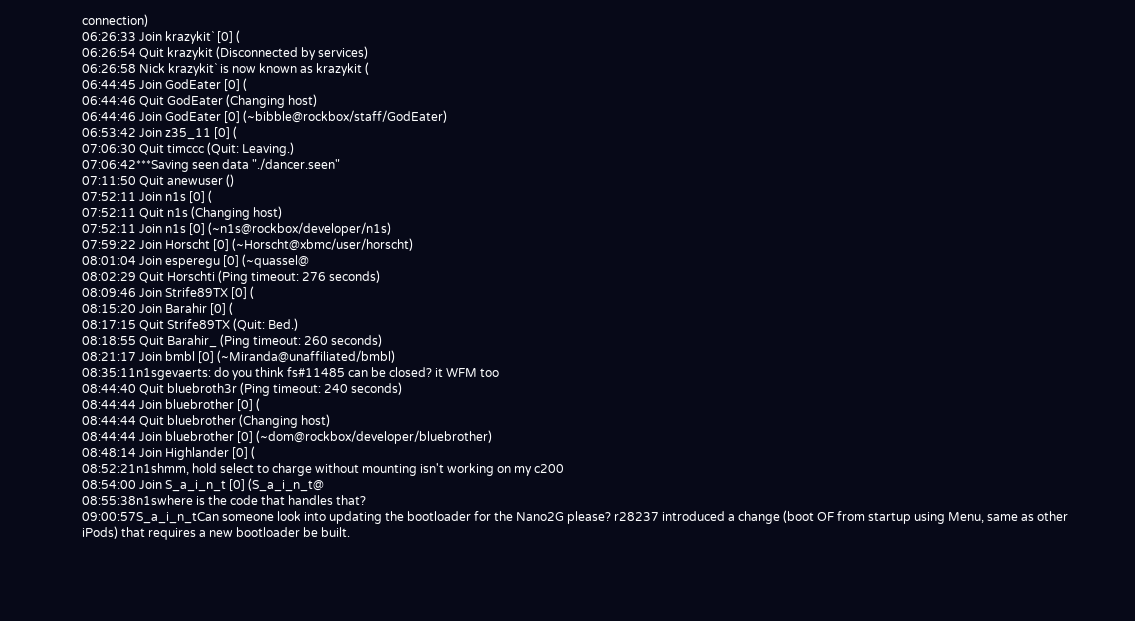connection)
06:26:33 Join krazykit` [0] (
06:26:54 Quit krazykit (Disconnected by services)
06:26:58 Nick krazykit` is now known as krazykit (
06:44:45 Join GodEater [0] (
06:44:46 Quit GodEater (Changing host)
06:44:46 Join GodEater [0] (~bibble@rockbox/staff/GodEater)
06:53:42 Join z35_11 [0] (
07:06:30 Quit timccc (Quit: Leaving.)
07:06:42***Saving seen data "./dancer.seen"
07:11:50 Quit anewuser ()
07:52:11 Join n1s [0] (
07:52:11 Quit n1s (Changing host)
07:52:11 Join n1s [0] (~n1s@rockbox/developer/n1s)
07:59:22 Join Horscht [0] (~Horscht@xbmc/user/horscht)
08:01:04 Join esperegu [0] (~quassel@
08:02:29 Quit Horschti (Ping timeout: 276 seconds)
08:09:46 Join Strife89TX [0] (
08:15:20 Join Barahir [0] (
08:17:15 Quit Strife89TX (Quit: Bed.)
08:18:55 Quit Barahir_ (Ping timeout: 260 seconds)
08:21:17 Join bmbl [0] (~Miranda@unaffiliated/bmbl)
08:35:11n1sgevaerts: do you think fs#11485 can be closed? it WFM too
08:44:40 Quit bluebroth3r (Ping timeout: 240 seconds)
08:44:44 Join bluebrother [0] (
08:44:44 Quit bluebrother (Changing host)
08:44:44 Join bluebrother [0] (~dom@rockbox/developer/bluebrother)
08:48:14 Join Highlander [0] (
08:52:21n1shmm, hold select to charge without mounting isn't working on my c200
08:54:00 Join S_a_i_n_t [0] (S_a_i_n_t@
08:55:38n1swhere is the code that handles that?
09:00:57S_a_i_n_tCan someone look into updating the bootloader for the Nano2G please? r28237 introduced a change (boot OF from startup using Menu, same as other iPods) that requires a new bootloader be built.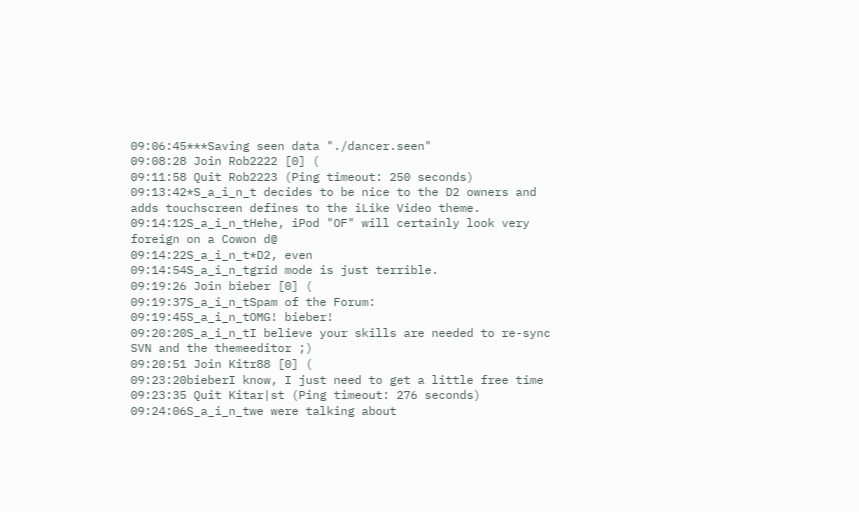09:06:45***Saving seen data "./dancer.seen"
09:08:28 Join Rob2222 [0] (
09:11:58 Quit Rob2223 (Ping timeout: 250 seconds)
09:13:42*S_a_i_n_t decides to be nice to the D2 owners and adds touchscreen defines to the iLike Video theme.
09:14:12S_a_i_n_tHehe, iPod "OF" will certainly look very foreign on a Cowon d@
09:14:22S_a_i_n_t*D2, even
09:14:54S_a_i_n_tgrid mode is just terrible.
09:19:26 Join bieber [0] (
09:19:37S_a_i_n_tSpam of the Forum:
09:19:45S_a_i_n_tOMG! bieber!
09:20:20S_a_i_n_tI believe your skills are needed to re-sync SVN and the themeeditor ;)
09:20:51 Join Kitr88 [0] (
09:23:20bieberI know, I just need to get a little free time
09:23:35 Quit Kitar|st (Ping timeout: 276 seconds)
09:24:06S_a_i_n_twe were talking about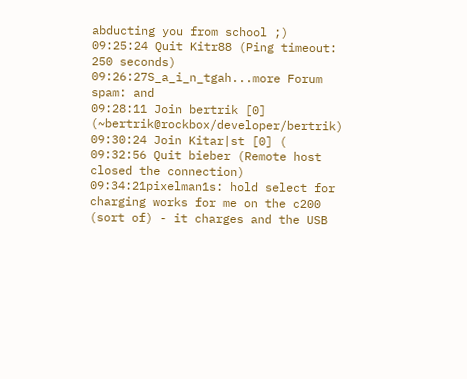abducting you from school ;)
09:25:24 Quit Kitr88 (Ping timeout: 250 seconds)
09:26:27S_a_i_n_tgah...more Forum spam: and
09:28:11 Join bertrik [0] (~bertrik@rockbox/developer/bertrik)
09:30:24 Join Kitar|st [0] (
09:32:56 Quit bieber (Remote host closed the connection)
09:34:21pixelman1s: hold select for charging works for me on the c200 (sort of) - it charges and the USB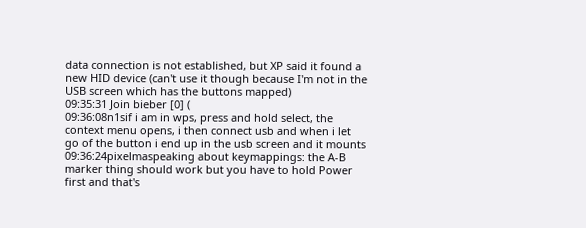data connection is not established, but XP said it found a new HID device (can't use it though because I'm not in the USB screen which has the buttons mapped)
09:35:31 Join bieber [0] (
09:36:08n1sif i am in wps, press and hold select, the context menu opens, i then connect usb and when i let go of the button i end up in the usb screen and it mounts
09:36:24pixelmaspeaking about keymappings: the A-B marker thing should work but you have to hold Power first and that's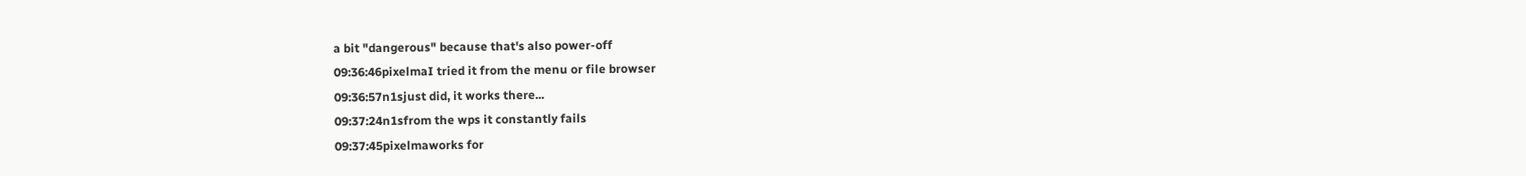a bit "dangerous" because that's also power-off
09:36:46pixelmaI tried it from the menu or file browser
09:36:57n1sjust did, it works there...
09:37:24n1sfrom the wps it constantly fails
09:37:45pixelmaworks for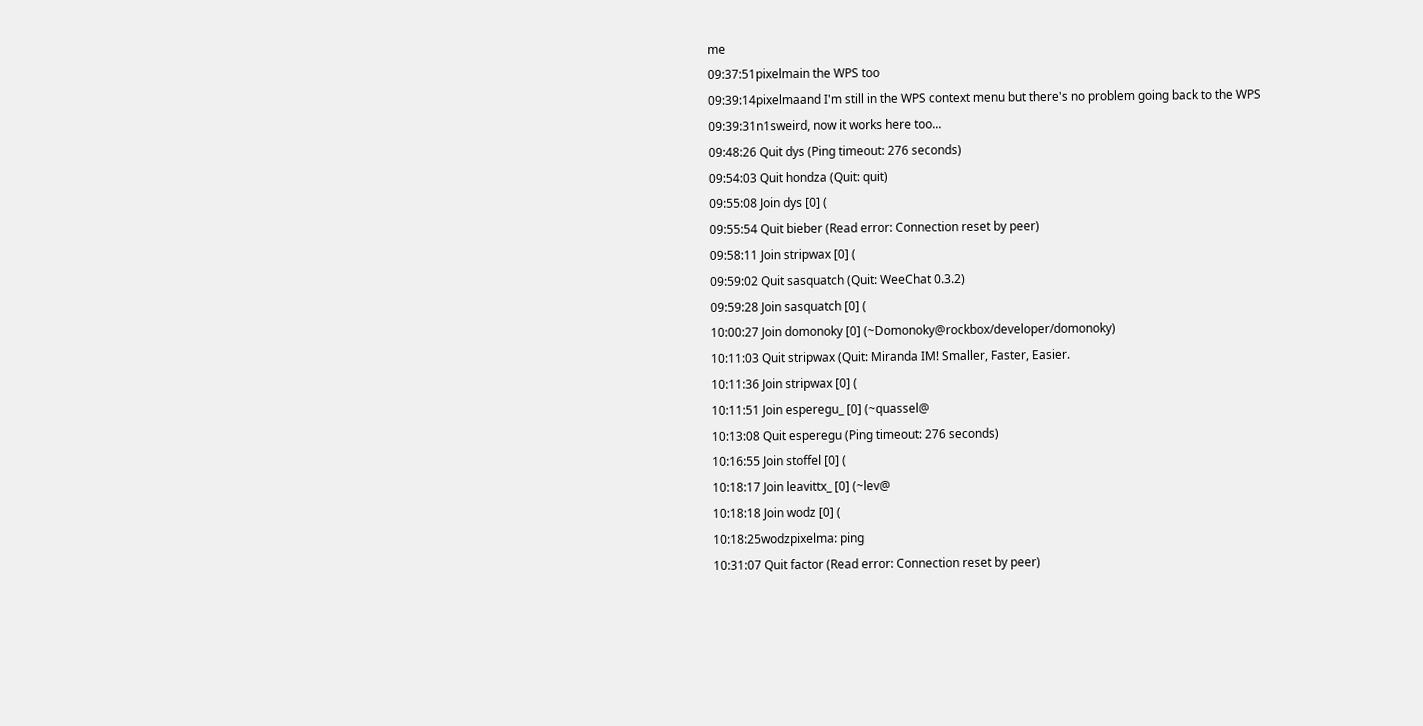me
09:37:51pixelmain the WPS too
09:39:14pixelmaand I'm still in the WPS context menu but there's no problem going back to the WPS
09:39:31n1sweird, now it works here too...
09:48:26 Quit dys (Ping timeout: 276 seconds)
09:54:03 Quit hondza (Quit: quit)
09:55:08 Join dys [0] (
09:55:54 Quit bieber (Read error: Connection reset by peer)
09:58:11 Join stripwax [0] (
09:59:02 Quit sasquatch (Quit: WeeChat 0.3.2)
09:59:28 Join sasquatch [0] (
10:00:27 Join domonoky [0] (~Domonoky@rockbox/developer/domonoky)
10:11:03 Quit stripwax (Quit: Miranda IM! Smaller, Faster, Easier.
10:11:36 Join stripwax [0] (
10:11:51 Join esperegu_ [0] (~quassel@
10:13:08 Quit esperegu (Ping timeout: 276 seconds)
10:16:55 Join stoffel [0] (
10:18:17 Join leavittx_ [0] (~lev@
10:18:18 Join wodz [0] (
10:18:25wodzpixelma: ping
10:31:07 Quit factor (Read error: Connection reset by peer)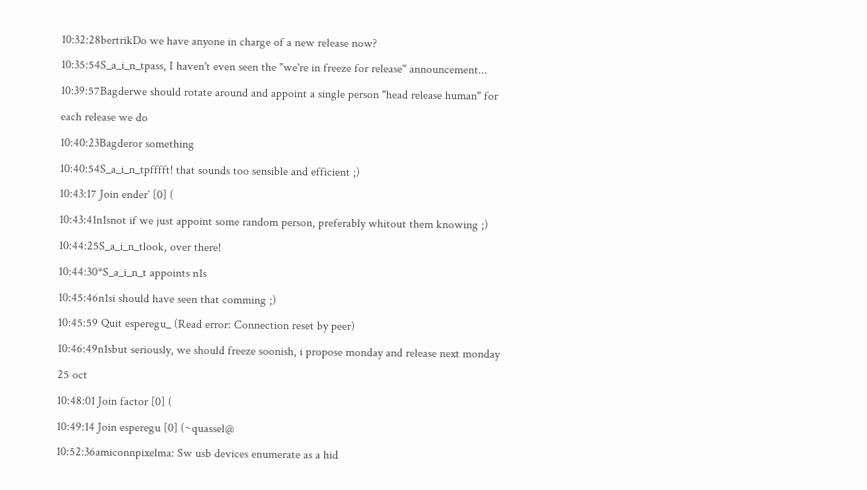10:32:28bertrikDo we have anyone in charge of a new release now?
10:35:54S_a_i_n_tpass, I haven't even seen the "we're in freeze for release" announcement...
10:39:57Bagderwe should rotate around and appoint a single person "head release human" for each release we do
10:40:23Bagderor something
10:40:54S_a_i_n_tpfffft! that sounds too sensible and efficient ;)
10:43:17 Join ender` [0] (
10:43:41n1snot if we just appoint some random person, preferably whitout them knowing ;)
10:44:25S_a_i_n_tlook, over there!
10:44:30*S_a_i_n_t appoints n1s
10:45:46n1si should have seen that comming ;)
10:45:59 Quit esperegu_ (Read error: Connection reset by peer)
10:46:49n1sbut seriously, we should freeze soonish, i propose monday and release next monday 25 oct
10:48:01 Join factor [0] (
10:49:14 Join esperegu [0] (~quassel@
10:52:36amiconnpixelma: Sw usb devices enumerate as a hid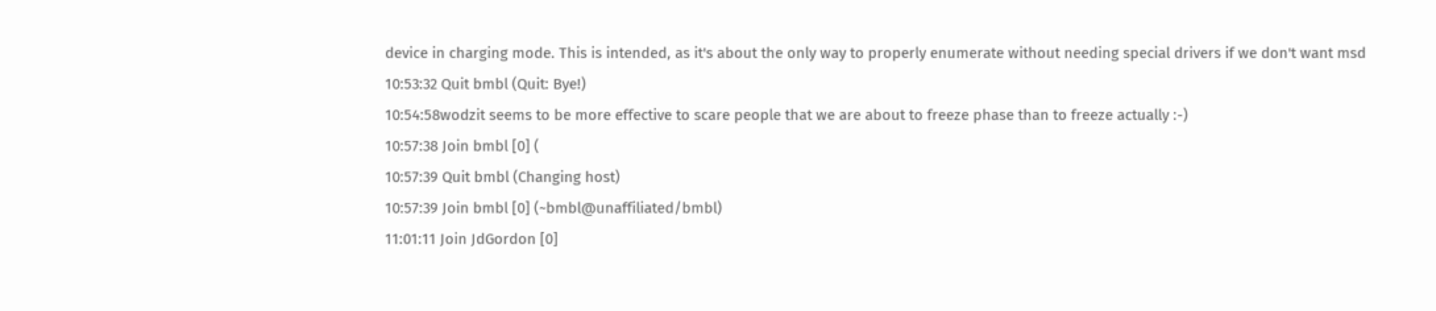device in charging mode. This is intended, as it's about the only way to properly enumerate without needing special drivers if we don't want msd
10:53:32 Quit bmbl (Quit: Bye!)
10:54:58wodzit seems to be more effective to scare people that we are about to freeze phase than to freeze actually :-)
10:57:38 Join bmbl [0] (
10:57:39 Quit bmbl (Changing host)
10:57:39 Join bmbl [0] (~bmbl@unaffiliated/bmbl)
11:01:11 Join JdGordon [0]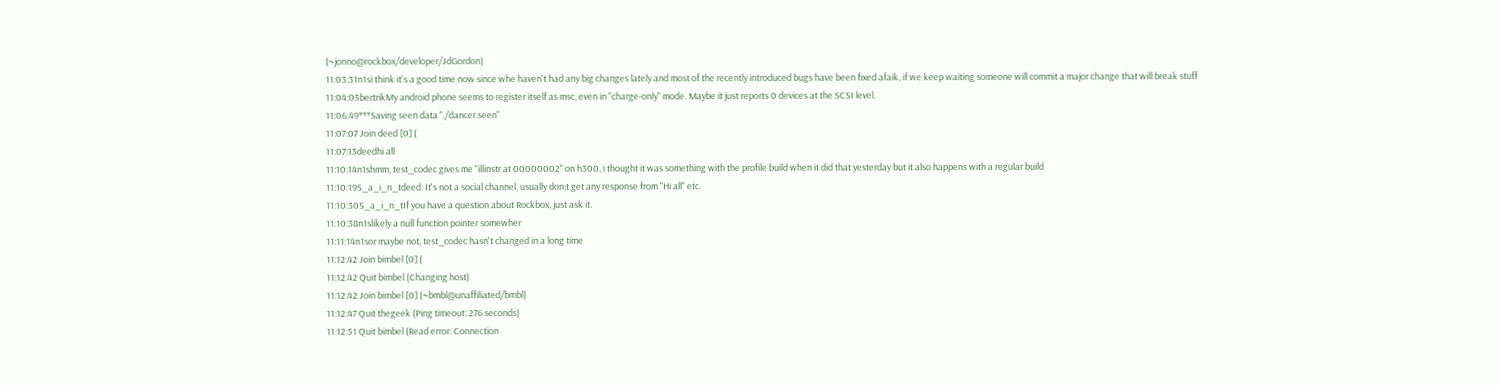(~jonno@rockbox/developer/JdGordon)
11:03:31n1si think it's a good time now since whe haven't had any big changes lately and most of the recently introduced bugs have been fixed afaik, if we keep waiting someone will commit a major change that will break stuff
11:04:05bertrikMy android phone seems to register itself as msc, even in "charge-only" mode. Maybe it just reports 0 devices at the SCSI level.
11:06:49***Saving seen data "./dancer.seen"
11:07:07 Join deed [0] (
11:07:13deedhi all
11:10:14n1shmm, test_codec gives me "illinstr at 00000002" on h300, i thought it was something with the profile build when it did that yesterday but it also happens with a regular build
11:10:19S_a_i_n_tdeed: It's not a social channel, usually don;t get any response from "Hi all" etc.
11:10:30S_a_i_n_tIf you have a question about Rockbox, just ask it.
11:10:38n1slikely a null function pointer somewher
11:11:14n1sor maybe not, test_codec hasn't changed in a long time
11:12:42 Join bimbel [0] (
11:12:42 Quit bimbel (Changing host)
11:12:42 Join bimbel [0] (~bmbl@unaffiliated/bmbl)
11:12:47 Quit thegeek (Ping timeout: 276 seconds)
11:12:51 Quit bimbel (Read error: Connection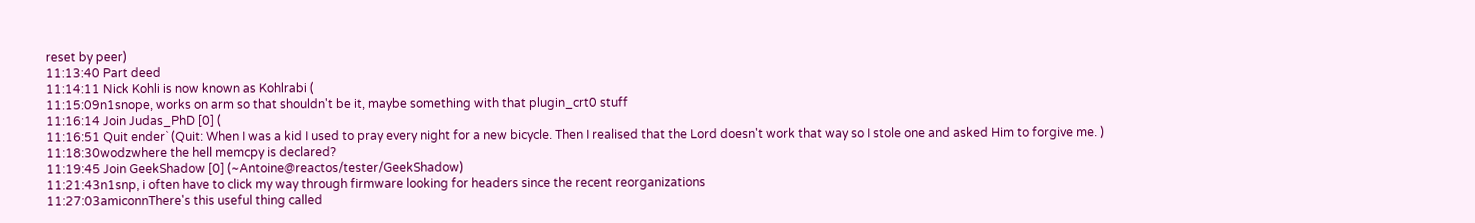reset by peer)
11:13:40 Part deed
11:14:11 Nick Kohli is now known as Kohlrabi (
11:15:09n1snope, works on arm so that shouldn't be it, maybe something with that plugin_crt0 stuff
11:16:14 Join Judas_PhD [0] (
11:16:51 Quit ender` (Quit: When I was a kid I used to pray every night for a new bicycle. Then I realised that the Lord doesn't work that way so I stole one and asked Him to forgive me. )
11:18:30wodzwhere the hell memcpy is declared?
11:19:45 Join GeekShadow [0] (~Antoine@reactos/tester/GeekShadow)
11:21:43n1snp, i often have to click my way through firmware looking for headers since the recent reorganizations
11:27:03amiconnThere's this useful thing called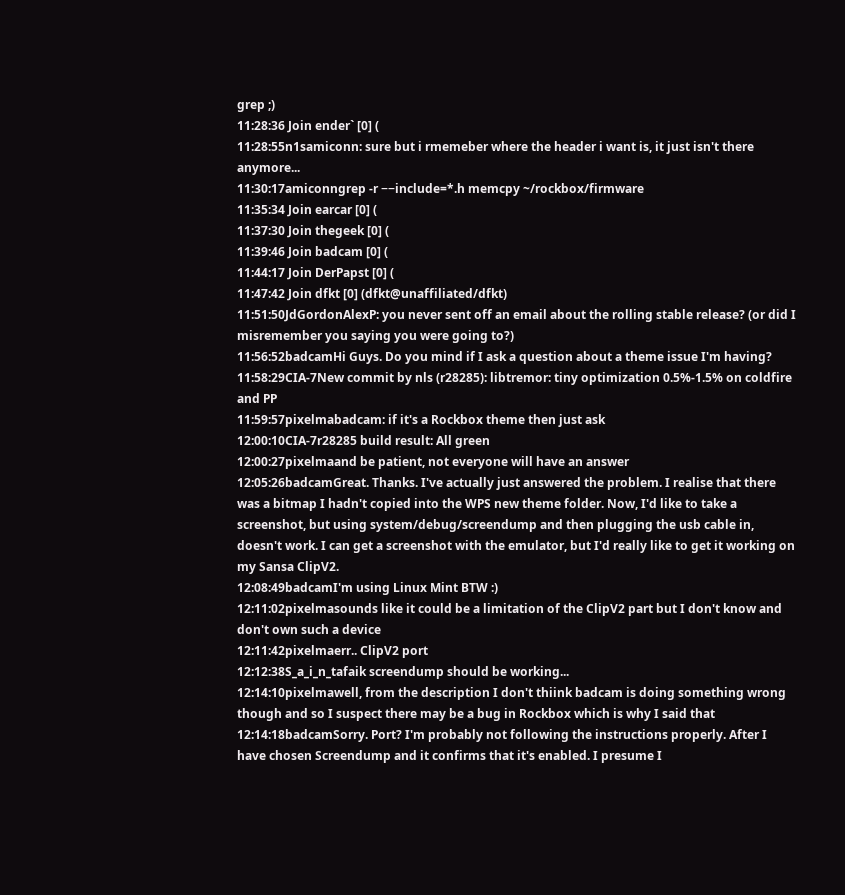grep ;)
11:28:36 Join ender` [0] (
11:28:55n1samiconn: sure but i rmemeber where the header i want is, it just isn't there anymore...
11:30:17amiconngrep -r −−include=*.h memcpy ~/rockbox/firmware
11:35:34 Join earcar [0] (
11:37:30 Join thegeek [0] (
11:39:46 Join badcam [0] (
11:44:17 Join DerPapst [0] (
11:47:42 Join dfkt [0] (dfkt@unaffiliated/dfkt)
11:51:50JdGordonAlexP: you never sent off an email about the rolling stable release? (or did I misremember you saying you were going to?)
11:56:52badcamHi Guys. Do you mind if I ask a question about a theme issue I'm having?
11:58:29CIA-7New commit by nls (r28285): libtremor: tiny optimization 0.5%-1.5% on coldfire and PP
11:59:57pixelmabadcam: if it's a Rockbox theme then just ask
12:00:10CIA-7r28285 build result: All green
12:00:27pixelmaand be patient, not everyone will have an answer
12:05:26badcamGreat. Thanks. I've actually just answered the problem. I realise that there was a bitmap I hadn't copied into the WPS new theme folder. Now, I'd like to take a screenshot, but using system/debug/screendump and then plugging the usb cable in, doesn't work. I can get a screenshot with the emulator, but I'd really like to get it working on my Sansa ClipV2.
12:08:49badcamI'm using Linux Mint BTW :)
12:11:02pixelmasounds like it could be a limitation of the ClipV2 part but I don't know and don't own such a device
12:11:42pixelmaerr.. ClipV2 port
12:12:38S_a_i_n_tafaik screendump should be working...
12:14:10pixelmawell, from the description I don't thiink badcam is doing something wrong though and so I suspect there may be a bug in Rockbox which is why I said that
12:14:18badcamSorry. Port? I'm probably not following the instructions properly. After I have chosen Screendump and it confirms that it's enabled. I presume I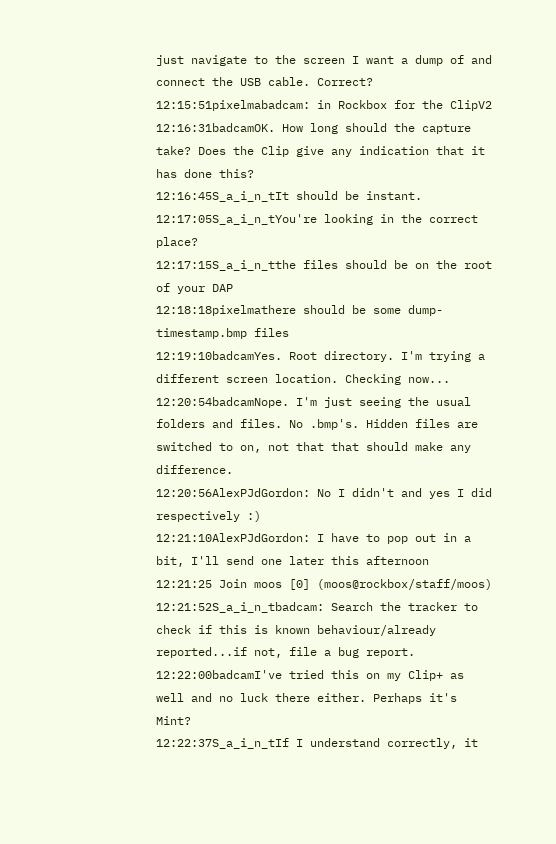just navigate to the screen I want a dump of and connect the USB cable. Correct?
12:15:51pixelmabadcam: in Rockbox for the ClipV2
12:16:31badcamOK. How long should the capture take? Does the Clip give any indication that it has done this?
12:16:45S_a_i_n_tIt should be instant.
12:17:05S_a_i_n_tYou're looking in the correct place?
12:17:15S_a_i_n_tthe files should be on the root of your DAP
12:18:18pixelmathere should be some dump-timestamp.bmp files
12:19:10badcamYes. Root directory. I'm trying a different screen location. Checking now...
12:20:54badcamNope. I'm just seeing the usual folders and files. No .bmp's. Hidden files are switched to on, not that that should make any difference.
12:20:56AlexPJdGordon: No I didn't and yes I did respectively :)
12:21:10AlexPJdGordon: I have to pop out in a bit, I'll send one later this afternoon
12:21:25 Join moos [0] (moos@rockbox/staff/moos)
12:21:52S_a_i_n_tbadcam: Search the tracker to check if this is known behaviour/already reported...if not, file a bug report.
12:22:00badcamI've tried this on my Clip+ as well and no luck there either. Perhaps it's Mint?
12:22:37S_a_i_n_tIf I understand correctly, it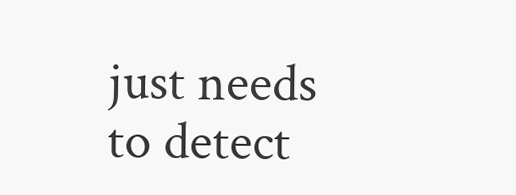just needs to detect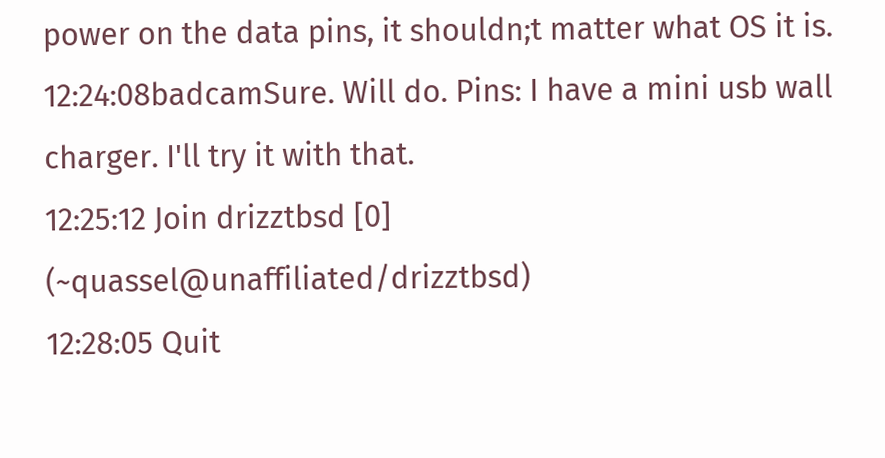power on the data pins, it shouldn;t matter what OS it is.
12:24:08badcamSure. Will do. Pins: I have a mini usb wall charger. I'll try it with that.
12:25:12 Join drizztbsd [0] (~quassel@unaffiliated/drizztbsd)
12:28:05 Quit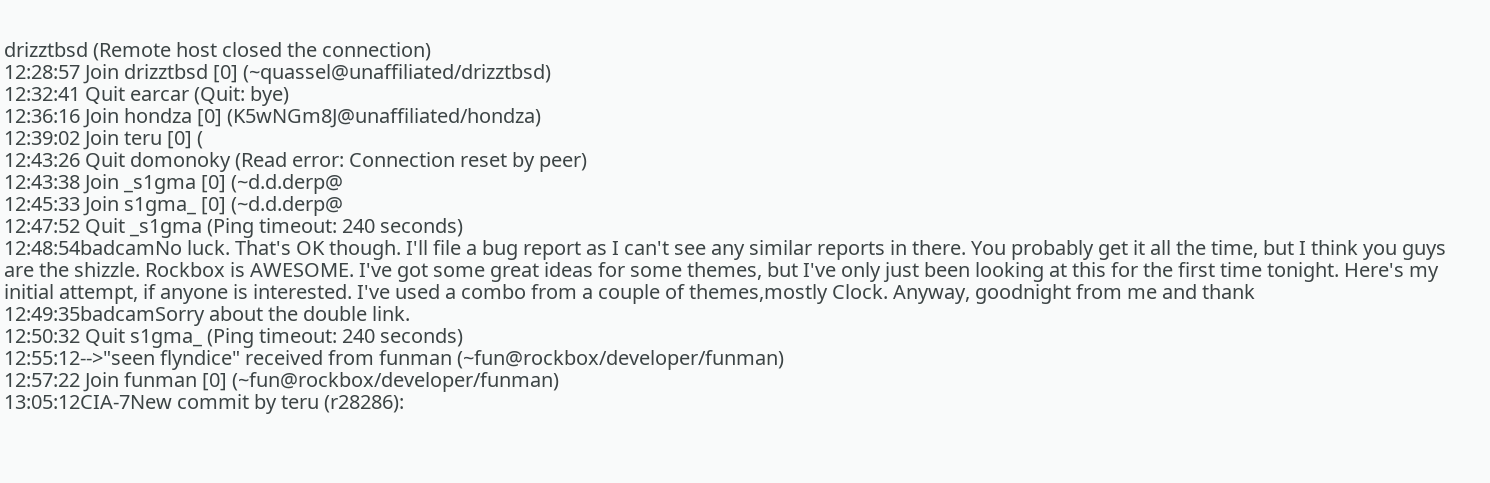drizztbsd (Remote host closed the connection)
12:28:57 Join drizztbsd [0] (~quassel@unaffiliated/drizztbsd)
12:32:41 Quit earcar (Quit: bye)
12:36:16 Join hondza [0] (K5wNGm8J@unaffiliated/hondza)
12:39:02 Join teru [0] (
12:43:26 Quit domonoky (Read error: Connection reset by peer)
12:43:38 Join _s1gma [0] (~d.d.derp@
12:45:33 Join s1gma_ [0] (~d.d.derp@
12:47:52 Quit _s1gma (Ping timeout: 240 seconds)
12:48:54badcamNo luck. That's OK though. I'll file a bug report as I can't see any similar reports in there. You probably get it all the time, but I think you guys are the shizzle. Rockbox is AWESOME. I've got some great ideas for some themes, but I've only just been looking at this for the first time tonight. Here's my initial attempt, if anyone is interested. I've used a combo from a couple of themes,mostly Clock. Anyway, goodnight from me and thank
12:49:35badcamSorry about the double link.
12:50:32 Quit s1gma_ (Ping timeout: 240 seconds)
12:55:12-->"seen flyndice" received from funman (~fun@rockbox/developer/funman)
12:57:22 Join funman [0] (~fun@rockbox/developer/funman)
13:05:12CIA-7New commit by teru (r28286):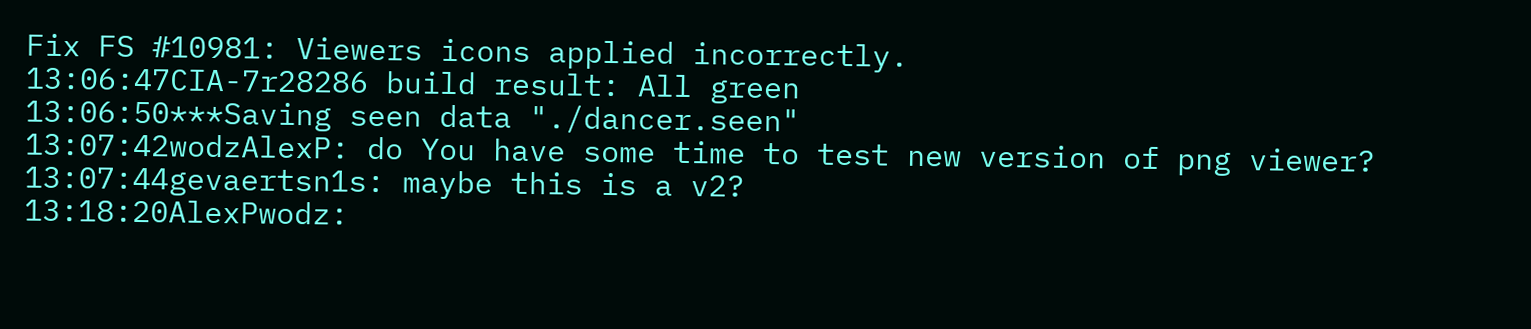Fix FS #10981: Viewers icons applied incorrectly.
13:06:47CIA-7r28286 build result: All green
13:06:50***Saving seen data "./dancer.seen"
13:07:42wodzAlexP: do You have some time to test new version of png viewer?
13:07:44gevaertsn1s: maybe this is a v2?
13:18:20AlexPwodz: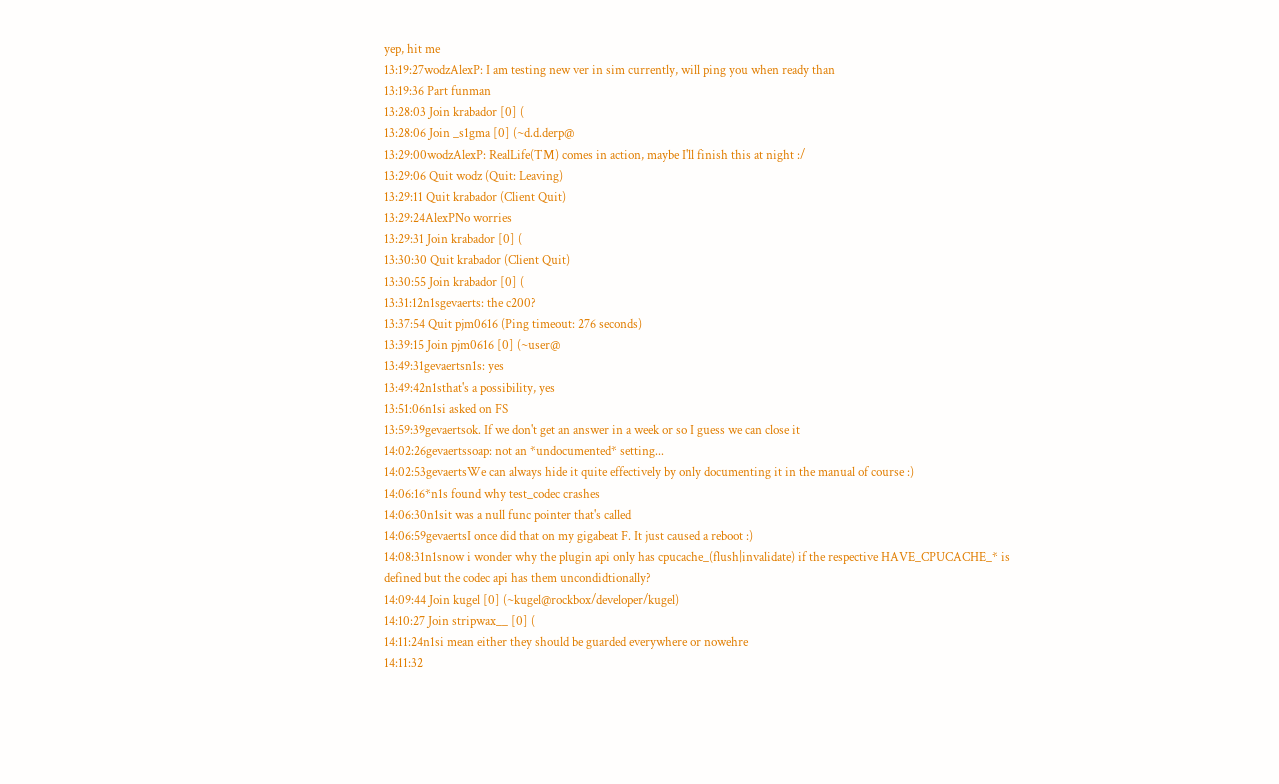yep, hit me
13:19:27wodzAlexP: I am testing new ver in sim currently, will ping you when ready than
13:19:36 Part funman
13:28:03 Join krabador [0] (
13:28:06 Join _s1gma [0] (~d.d.derp@
13:29:00wodzAlexP: RealLife(TM) comes in action, maybe I'll finish this at night :/
13:29:06 Quit wodz (Quit: Leaving)
13:29:11 Quit krabador (Client Quit)
13:29:24AlexPNo worries
13:29:31 Join krabador [0] (
13:30:30 Quit krabador (Client Quit)
13:30:55 Join krabador [0] (
13:31:12n1sgevaerts: the c200?
13:37:54 Quit pjm0616 (Ping timeout: 276 seconds)
13:39:15 Join pjm0616 [0] (~user@
13:49:31gevaertsn1s: yes
13:49:42n1sthat's a possibility, yes
13:51:06n1si asked on FS
13:59:39gevaertsok. If we don't get an answer in a week or so I guess we can close it
14:02:26gevaertssoap: not an *undocumented* setting...
14:02:53gevaertsWe can always hide it quite effectively by only documenting it in the manual of course :)
14:06:16*n1s found why test_codec crashes
14:06:30n1sit was a null func pointer that's called
14:06:59gevaertsI once did that on my gigabeat F. It just caused a reboot :)
14:08:31n1snow i wonder why the plugin api only has cpucache_(flush|invalidate) if the respective HAVE_CPUCACHE_* is defined but the codec api has them uncondidtionally?
14:09:44 Join kugel [0] (~kugel@rockbox/developer/kugel)
14:10:27 Join stripwax__ [0] (
14:11:24n1si mean either they should be guarded everywhere or nowehre
14:11:32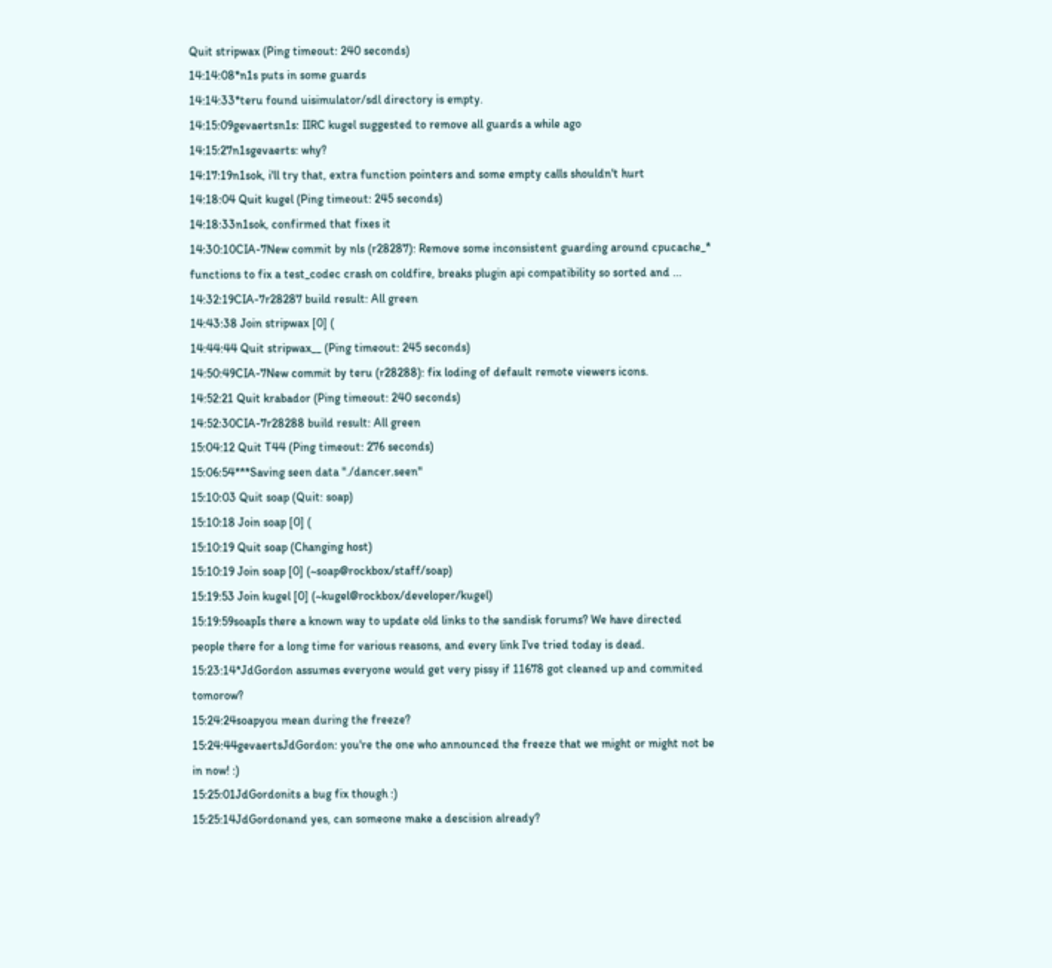Quit stripwax (Ping timeout: 240 seconds)
14:14:08*n1s puts in some guards
14:14:33*teru found uisimulator/sdl directory is empty.
14:15:09gevaertsn1s: IIRC kugel suggested to remove all guards a while ago
14:15:27n1sgevaerts: why?
14:17:19n1sok, i'll try that, extra function pointers and some empty calls shouldn't hurt
14:18:04 Quit kugel (Ping timeout: 245 seconds)
14:18:33n1sok, confirmed that fixes it
14:30:10CIA-7New commit by nls (r28287): Remove some inconsistent guarding around cpucache_* functions to fix a test_codec crash on coldfire, breaks plugin api compatibility so sorted and ...
14:32:19CIA-7r28287 build result: All green
14:43:38 Join stripwax [0] (
14:44:44 Quit stripwax__ (Ping timeout: 245 seconds)
14:50:49CIA-7New commit by teru (r28288): fix loding of default remote viewers icons.
14:52:21 Quit krabador (Ping timeout: 240 seconds)
14:52:30CIA-7r28288 build result: All green
15:04:12 Quit T44 (Ping timeout: 276 seconds)
15:06:54***Saving seen data "./dancer.seen"
15:10:03 Quit soap (Quit: soap)
15:10:18 Join soap [0] (
15:10:19 Quit soap (Changing host)
15:10:19 Join soap [0] (~soap@rockbox/staff/soap)
15:19:53 Join kugel [0] (~kugel@rockbox/developer/kugel)
15:19:59soapIs there a known way to update old links to the sandisk forums? We have directed people there for a long time for various reasons, and every link I've tried today is dead.
15:23:14*JdGordon assumes everyone would get very pissy if 11678 got cleaned up and commited tomorow?
15:24:24soapyou mean during the freeze?
15:24:44gevaertsJdGordon: you're the one who announced the freeze that we might or might not be in now! :)
15:25:01JdGordonits a bug fix though :)
15:25:14JdGordonand yes, can someone make a descision already?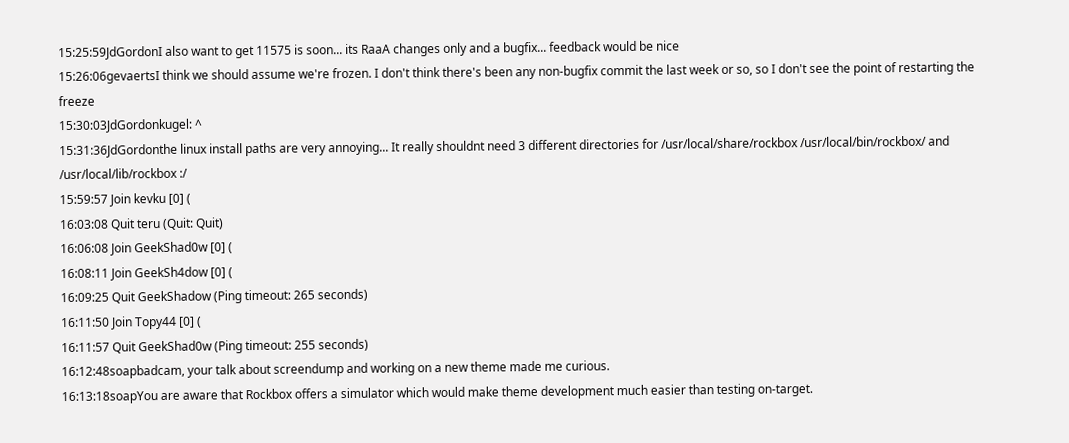15:25:59JdGordonI also want to get 11575 is soon... its RaaA changes only and a bugfix... feedback would be nice
15:26:06gevaertsI think we should assume we're frozen. I don't think there's been any non-bugfix commit the last week or so, so I don't see the point of restarting the freeze
15:30:03JdGordonkugel: ^
15:31:36JdGordonthe linux install paths are very annoying... It really shouldnt need 3 different directories for /usr/local/share/rockbox /usr/local/bin/rockbox/ and /usr/local/lib/rockbox :/
15:59:57 Join kevku [0] (
16:03:08 Quit teru (Quit: Quit)
16:06:08 Join GeekShad0w [0] (
16:08:11 Join GeekSh4dow [0] (
16:09:25 Quit GeekShadow (Ping timeout: 265 seconds)
16:11:50 Join Topy44 [0] (
16:11:57 Quit GeekShad0w (Ping timeout: 255 seconds)
16:12:48soapbadcam, your talk about screendump and working on a new theme made me curious.
16:13:18soapYou are aware that Rockbox offers a simulator which would make theme development much easier than testing on-target.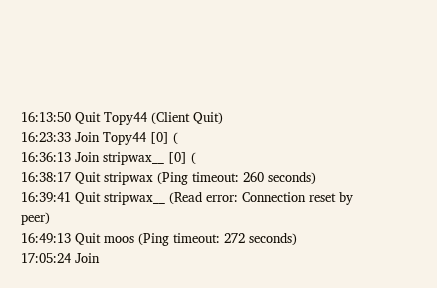16:13:50 Quit Topy44 (Client Quit)
16:23:33 Join Topy44 [0] (
16:36:13 Join stripwax__ [0] (
16:38:17 Quit stripwax (Ping timeout: 260 seconds)
16:39:41 Quit stripwax__ (Read error: Connection reset by peer)
16:49:13 Quit moos (Ping timeout: 272 seconds)
17:05:24 Join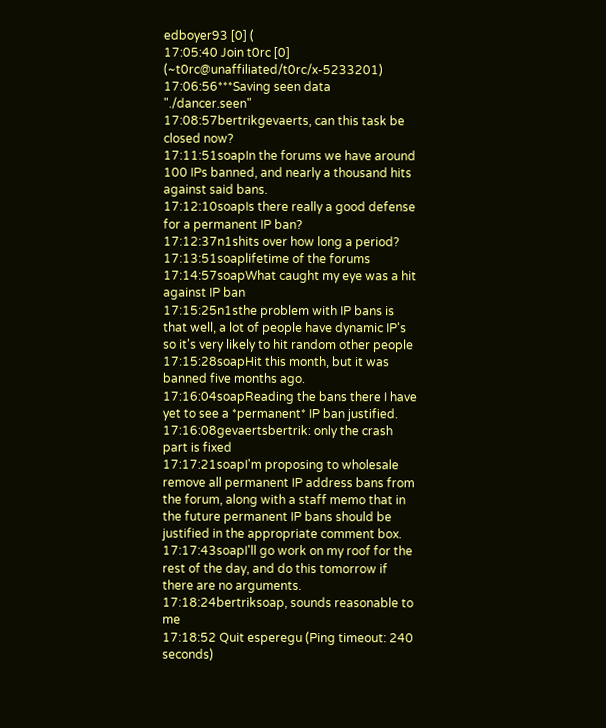edboyer93 [0] (
17:05:40 Join t0rc [0] (~t0rc@unaffiliated/t0rc/x-5233201)
17:06:56***Saving seen data "./dancer.seen"
17:08:57bertrikgevaerts, can this task be closed now?
17:11:51soapIn the forums we have around 100 IPs banned, and nearly a thousand hits against said bans.
17:12:10soapIs there really a good defense for a permanent IP ban?
17:12:37n1shits over how long a period?
17:13:51soaplifetime of the forums
17:14:57soapWhat caught my eye was a hit against IP ban
17:15:25n1sthe problem with IP bans is that well, a lot of people have dynamic IP's so it's very likely to hit random other people
17:15:28soapHit this month, but it was banned five months ago.
17:16:04soapReading the bans there I have yet to see a *permanent* IP ban justified.
17:16:08gevaertsbertrik: only the crash part is fixed
17:17:21soapI'm proposing to wholesale remove all permanent IP address bans from the forum, along with a staff memo that in the future permanent IP bans should be justified in the appropriate comment box.
17:17:43soapI'll go work on my roof for the rest of the day, and do this tomorrow if there are no arguments.
17:18:24bertriksoap, sounds reasonable to me
17:18:52 Quit esperegu (Ping timeout: 240 seconds)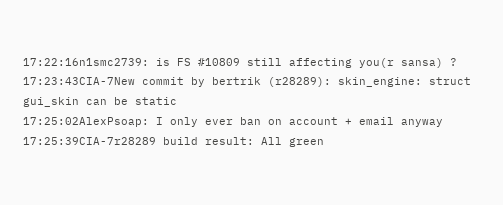17:22:16n1smc2739: is FS #10809 still affecting you(r sansa) ?
17:23:43CIA-7New commit by bertrik (r28289): skin_engine: struct gui_skin can be static
17:25:02AlexPsoap: I only ever ban on account + email anyway
17:25:39CIA-7r28289 build result: All green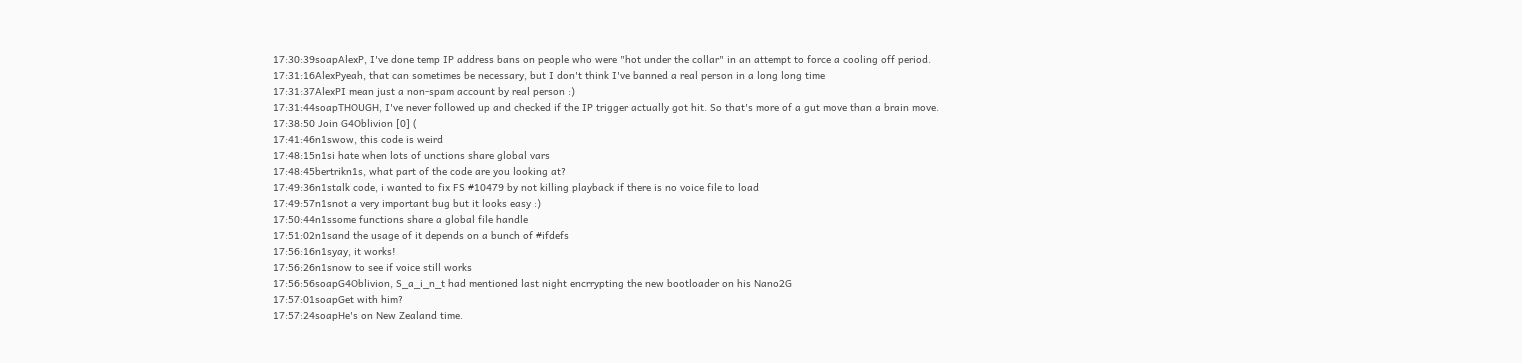17:30:39soapAlexP, I've done temp IP address bans on people who were "hot under the collar" in an attempt to force a cooling off period.
17:31:16AlexPyeah, that can sometimes be necessary, but I don't think I've banned a real person in a long long time
17:31:37AlexPI mean just a non-spam account by real person :)
17:31:44soapTHOUGH, I've never followed up and checked if the IP trigger actually got hit. So that's more of a gut move than a brain move.
17:38:50 Join G4Oblivion [0] (
17:41:46n1swow, this code is weird
17:48:15n1si hate when lots of unctions share global vars
17:48:45bertrikn1s, what part of the code are you looking at?
17:49:36n1stalk code, i wanted to fix FS #10479 by not killing playback if there is no voice file to load
17:49:57n1snot a very important bug but it looks easy :)
17:50:44n1ssome functions share a global file handle
17:51:02n1sand the usage of it depends on a bunch of #ifdefs
17:56:16n1syay, it works!
17:56:26n1snow to see if voice still works
17:56:56soapG4Oblivion, S_a_i_n_t had mentioned last night encrrypting the new bootloader on his Nano2G
17:57:01soapGet with him?
17:57:24soapHe's on New Zealand time.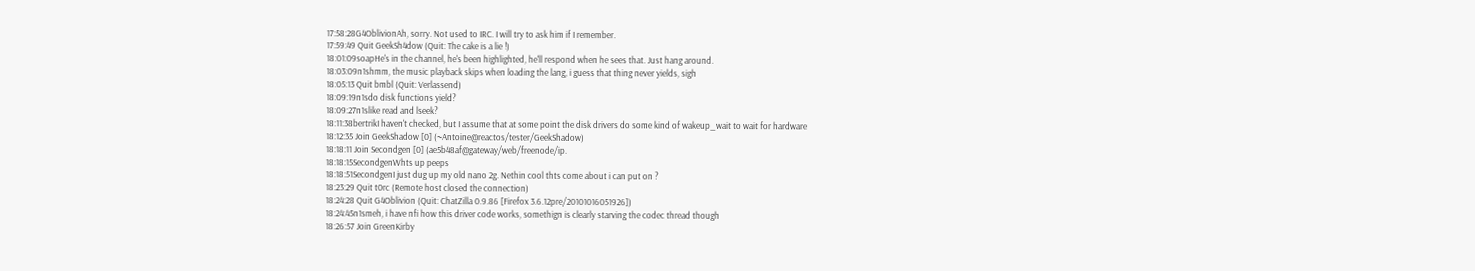17:58:28G4OblivionAh, sorry. Not used to IRC. I will try to ask him if I remember.
17:59:49 Quit GeekSh4dow (Quit: The cake is a lie !)
18:01:09soapHe's in the channel, he's been highlighted, he'll respond when he sees that. Just hang around.
18:03:09n1shmm, the music playback skips when loading the lang, i guess that thing never yields, sigh
18:05:13 Quit bmbl (Quit: Verlassend)
18:09:19n1sdo disk functions yield?
18:09:27n1slike read and lseek?
18:11:38bertrikI haven't checked, but I assume that at some point the disk drivers do some kind of wakeup_wait to wait for hardware
18:12:35 Join GeekShadow [0] (~Antoine@reactos/tester/GeekShadow)
18:18:11 Join Secondgen [0] (ae5b48af@gateway/web/freenode/ip.
18:18:15SecondgenWhts up peeps
18:18:51SecondgenI just dug up my old nano 2g. Nethin cool thts come about i can put on ?
18:23:29 Quit t0rc (Remote host closed the connection)
18:24:28 Quit G4Oblivion (Quit: ChatZilla 0.9.86 [Firefox 3.6.12pre/20101016051926])
18:24:45n1smeh, i have nfi how this driver code works, somethign is clearly starving the codec thread though
18:26:57 Join GreenKirby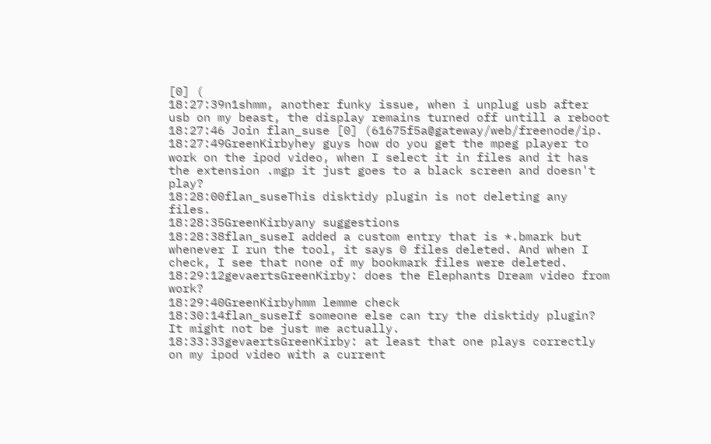[0] (
18:27:39n1shmm, another funky issue, when i unplug usb after usb on my beast, the display remains turned off untill a reboot
18:27:46 Join flan_suse [0] (61675f5a@gateway/web/freenode/ip.
18:27:49GreenKirbyhey guys how do you get the mpeg player to work on the ipod video, when I select it in files and it has the extension .mgp it just goes to a black screen and doesn't play?
18:28:00flan_suseThis disktidy plugin is not deleting any files.
18:28:35GreenKirbyany suggestions
18:28:38flan_suseI added a custom entry that is *.bmark but whenever I run the tool, it says 0 files deleted. And when I check, I see that none of my bookmark files were deleted.
18:29:12gevaertsGreenKirby: does the Elephants Dream video from work?
18:29:40GreenKirbyhmm lemme check
18:30:14flan_suseIf someone else can try the disktidy plugin? It might not be just me actually.
18:33:33gevaertsGreenKirby: at least that one plays correctly on my ipod video with a current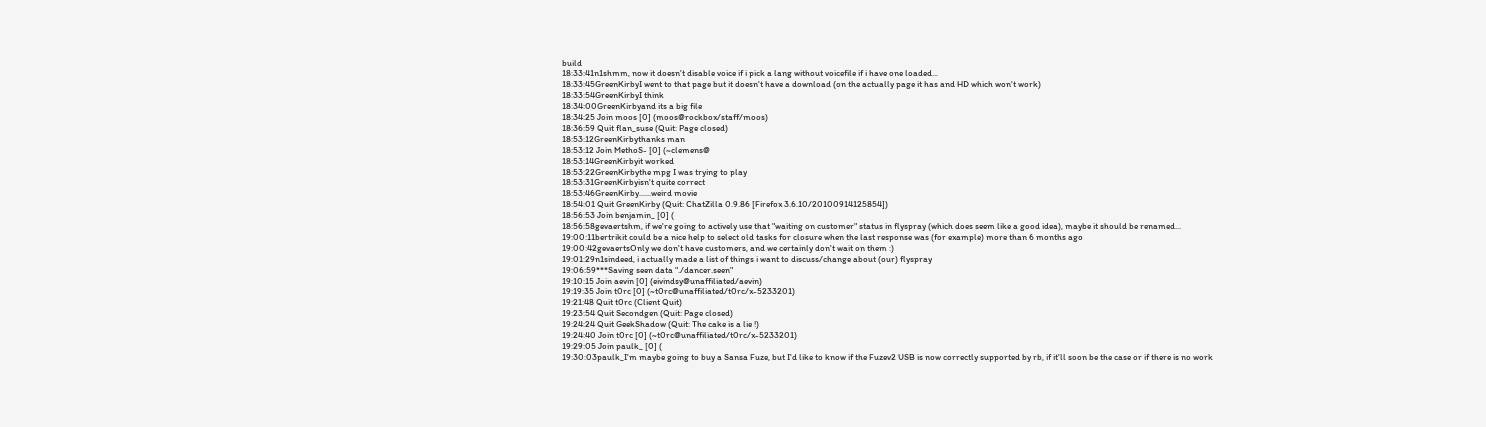build
18:33:41n1shmm, now it doesn't disable voice if i pick a lang without voicefile if i have one loaded...
18:33:45GreenKirbyI went to that page but it doesn't have a download (on the actually page it has and HD which won't work)
18:33:54GreenKirbyI think
18:34:00GreenKirbyand its a big file
18:34:25 Join moos [0] (moos@rockbox/staff/moos)
18:36:59 Quit flan_suse (Quit: Page closed)
18:53:12GreenKirbythanks man
18:53:12 Join MethoS- [0] (~clemens@
18:53:14GreenKirbyit worked
18:53:22GreenKirbythe mpg I was trying to play
18:53:31GreenKirbyisn't quite correct
18:53:46GreenKirby......weird movie
18:54:01 Quit GreenKirby (Quit: ChatZilla 0.9.86 [Firefox 3.6.10/20100914125854])
18:56:53 Join benjamin_ [0] (
18:56:58gevaertshm, if we're going to actively use that "waiting on customer" status in flyspray (which does seem like a good idea), maybe it should be renamed...
19:00:11bertrikit could be a nice help to select old tasks for closure when the last response was (for example) more than 6 months ago
19:00:42gevaertsOnly we don't have customers, and we certainly don't wait on them :)
19:01:29n1sindeed, i actually made a list of things i want to discuss/change about (our) flyspray
19:06:59***Saving seen data "./dancer.seen"
19:10:15 Join aevin [0] (eivindsy@unaffiliated/aevin)
19:19:35 Join t0rc [0] (~t0rc@unaffiliated/t0rc/x-5233201)
19:21:48 Quit t0rc (Client Quit)
19:23:54 Quit Secondgen (Quit: Page closed)
19:24:24 Quit GeekShadow (Quit: The cake is a lie !)
19:24:40 Join t0rc [0] (~t0rc@unaffiliated/t0rc/x-5233201)
19:29:05 Join paulk_ [0] (
19:30:03paulk_I'm maybe going to buy a Sansa Fuze, but I'd like to know if the Fuzev2 USB is now correctly supported by rb, if it'll soon be the case or if there is no work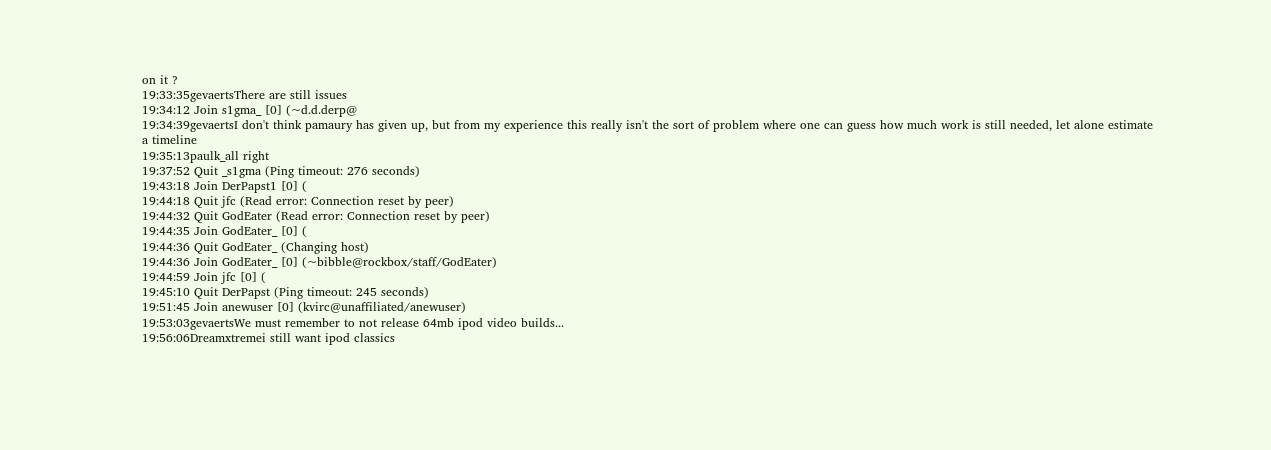on it ?
19:33:35gevaertsThere are still issues
19:34:12 Join s1gma_ [0] (~d.d.derp@
19:34:39gevaertsI don't think pamaury has given up, but from my experience this really isn't the sort of problem where one can guess how much work is still needed, let alone estimate a timeline
19:35:13paulk_all right
19:37:52 Quit _s1gma (Ping timeout: 276 seconds)
19:43:18 Join DerPapst1 [0] (
19:44:18 Quit jfc (Read error: Connection reset by peer)
19:44:32 Quit GodEater (Read error: Connection reset by peer)
19:44:35 Join GodEater_ [0] (
19:44:36 Quit GodEater_ (Changing host)
19:44:36 Join GodEater_ [0] (~bibble@rockbox/staff/GodEater)
19:44:59 Join jfc [0] (
19:45:10 Quit DerPapst (Ping timeout: 245 seconds)
19:51:45 Join anewuser [0] (kvirc@unaffiliated/anewuser)
19:53:03gevaertsWe must remember to not release 64mb ipod video builds...
19:56:06Dreamxtremei still want ipod classics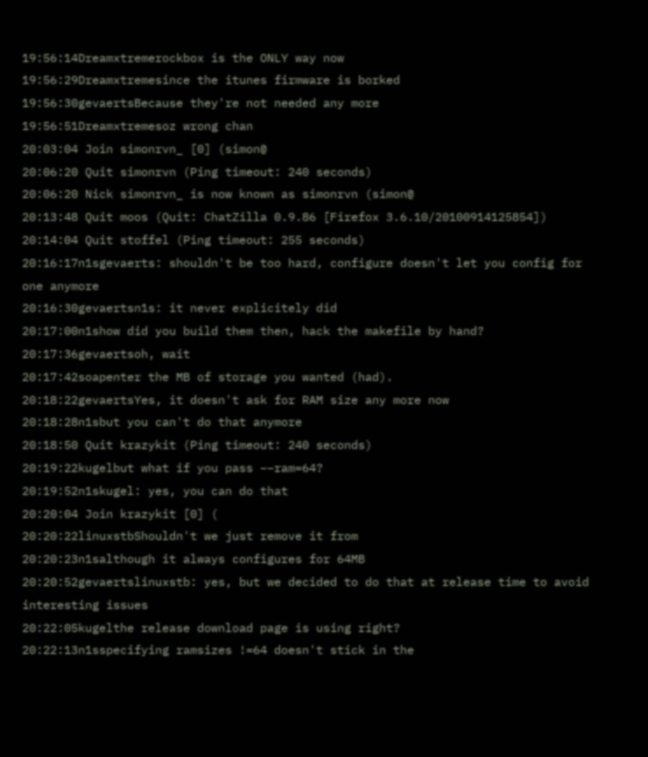19:56:14Dreamxtremerockbox is the ONLY way now
19:56:29Dreamxtremesince the itunes firmware is borked
19:56:30gevaertsBecause they're not needed any more
19:56:51Dreamxtremesoz wrong chan
20:03:04 Join simonrvn_ [0] (simon@
20:06:20 Quit simonrvn (Ping timeout: 240 seconds)
20:06:20 Nick simonrvn_ is now known as simonrvn (simon@
20:13:48 Quit moos (Quit: ChatZilla 0.9.86 [Firefox 3.6.10/20100914125854])
20:14:04 Quit stoffel (Ping timeout: 255 seconds)
20:16:17n1sgevaerts: shouldn't be too hard, configure doesn't let you config for one anymore
20:16:30gevaertsn1s: it never explicitely did
20:17:00n1show did you build them then, hack the makefile by hand?
20:17:36gevaertsoh, wait
20:17:42soapenter the MB of storage you wanted (had).
20:18:22gevaertsYes, it doesn't ask for RAM size any more now
20:18:28n1sbut you can't do that anymore
20:18:50 Quit krazykit (Ping timeout: 240 seconds)
20:19:22kugelbut what if you pass −−ram=64?
20:19:52n1skugel: yes, you can do that
20:20:04 Join krazykit [0] (
20:20:22linuxstbShouldn't we just remove it from
20:20:23n1salthough it always configures for 64MB
20:20:52gevaertslinuxstb: yes, but we decided to do that at release time to avoid interesting issues
20:22:05kugelthe release download page is using right?
20:22:13n1sspecifying ramsizes !=64 doesn't stick in the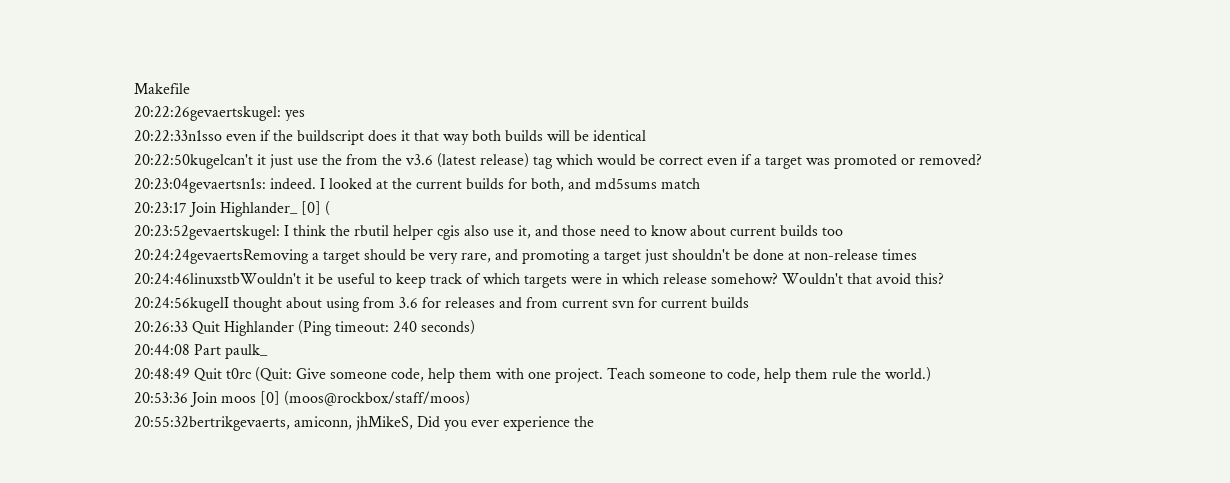Makefile
20:22:26gevaertskugel: yes
20:22:33n1sso even if the buildscript does it that way both builds will be identical
20:22:50kugelcan't it just use the from the v3.6 (latest release) tag which would be correct even if a target was promoted or removed?
20:23:04gevaertsn1s: indeed. I looked at the current builds for both, and md5sums match
20:23:17 Join Highlander_ [0] (
20:23:52gevaertskugel: I think the rbutil helper cgis also use it, and those need to know about current builds too
20:24:24gevaertsRemoving a target should be very rare, and promoting a target just shouldn't be done at non-release times
20:24:46linuxstbWouldn't it be useful to keep track of which targets were in which release somehow? Wouldn't that avoid this?
20:24:56kugelI thought about using from 3.6 for releases and from current svn for current builds
20:26:33 Quit Highlander (Ping timeout: 240 seconds)
20:44:08 Part paulk_
20:48:49 Quit t0rc (Quit: Give someone code, help them with one project. Teach someone to code, help them rule the world.)
20:53:36 Join moos [0] (moos@rockbox/staff/moos)
20:55:32bertrikgevaerts, amiconn, jhMikeS, Did you ever experience the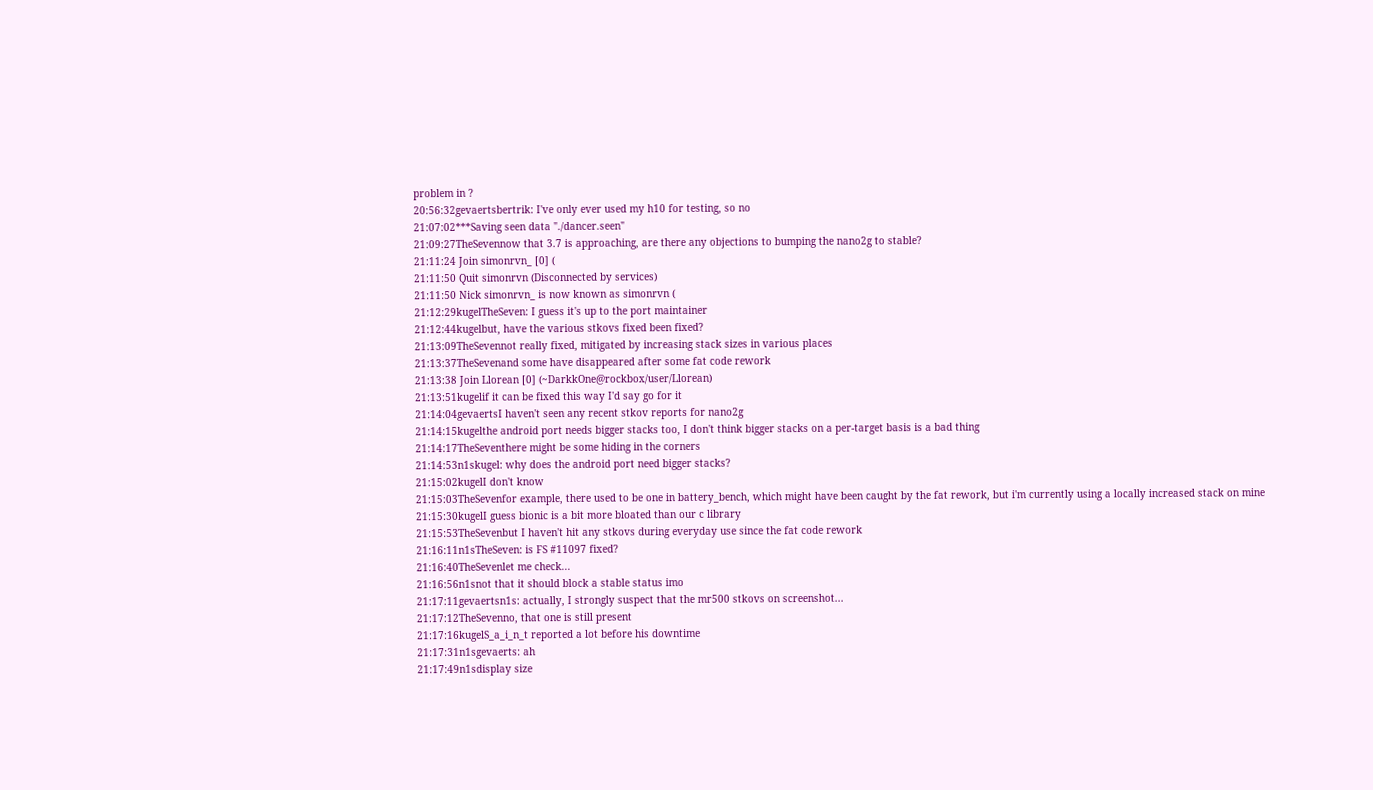problem in ?
20:56:32gevaertsbertrik: I've only ever used my h10 for testing, so no
21:07:02***Saving seen data "./dancer.seen"
21:09:27TheSevennow that 3.7 is approaching, are there any objections to bumping the nano2g to stable?
21:11:24 Join simonrvn_ [0] (
21:11:50 Quit simonrvn (Disconnected by services)
21:11:50 Nick simonrvn_ is now known as simonrvn (
21:12:29kugelTheSeven: I guess it's up to the port maintainer
21:12:44kugelbut, have the various stkovs fixed been fixed?
21:13:09TheSevennot really fixed, mitigated by increasing stack sizes in various places
21:13:37TheSevenand some have disappeared after some fat code rework
21:13:38 Join Llorean [0] (~DarkkOne@rockbox/user/Llorean)
21:13:51kugelif it can be fixed this way I'd say go for it
21:14:04gevaertsI haven't seen any recent stkov reports for nano2g
21:14:15kugelthe android port needs bigger stacks too, I don't think bigger stacks on a per-target basis is a bad thing
21:14:17TheSeventhere might be some hiding in the corners
21:14:53n1skugel: why does the android port need bigger stacks?
21:15:02kugelI don't know
21:15:03TheSevenfor example, there used to be one in battery_bench, which might have been caught by the fat rework, but i'm currently using a locally increased stack on mine
21:15:30kugelI guess bionic is a bit more bloated than our c library
21:15:53TheSevenbut I haven't hit any stkovs during everyday use since the fat code rework
21:16:11n1sTheSeven: is FS #11097 fixed?
21:16:40TheSevenlet me check...
21:16:56n1snot that it should block a stable status imo
21:17:11gevaertsn1s: actually, I strongly suspect that the mr500 stkovs on screenshot...
21:17:12TheSevenno, that one is still present
21:17:16kugelS_a_i_n_t reported a lot before his downtime
21:17:31n1sgevaerts: ah
21:17:49n1sdisplay size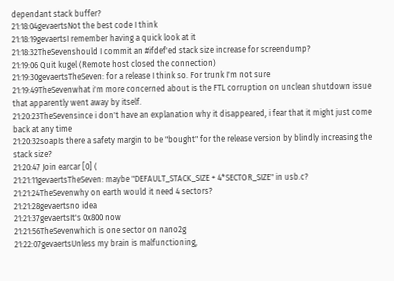dependant stack buffer?
21:18:04gevaertsNot the best code I think
21:18:19gevaertsI remember having a quick look at it
21:18:32TheSevenshould I commit an #ifdef'ed stack size increase for screendump?
21:19:06 Quit kugel (Remote host closed the connection)
21:19:30gevaertsTheSeven: for a release I think so. For trunk I'm not sure
21:19:49TheSevenwhat i'm more concerned about is the FTL corruption on unclean shutdown issue that apparently went away by itself.
21:20:23TheSevensince i don't have an explanation why it disappeared, i fear that it might just come back at any time
21:20:32soapIs there a safety margin to be "bought" for the release version by blindly increasing the stack size?
21:20:47 Join earcar [0] (
21:21:11gevaertsTheSeven: maybe "DEFAULT_STACK_SIZE + 4*SECTOR_SIZE" in usb.c?
21:21:24TheSevenwhy on earth would it need 4 sectors?
21:21:28gevaertsno idea
21:21:37gevaertsIt's 0x800 now
21:21:56TheSevenwhich is one sector on nano2g
21:22:07gevaertsUnless my brain is malfunctioning,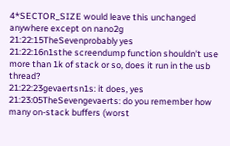4*SECTOR_SIZE would leave this unchanged anywhere except on nano2g
21:22:15TheSevenprobably yes
21:22:16n1sthe screendump function shouldn't use more than 1k of stack or so, does it run in the usb thread?
21:22:23gevaertsn1s: it does, yes
21:23:05TheSevengevaerts: do you remember how many on-stack buffers (worst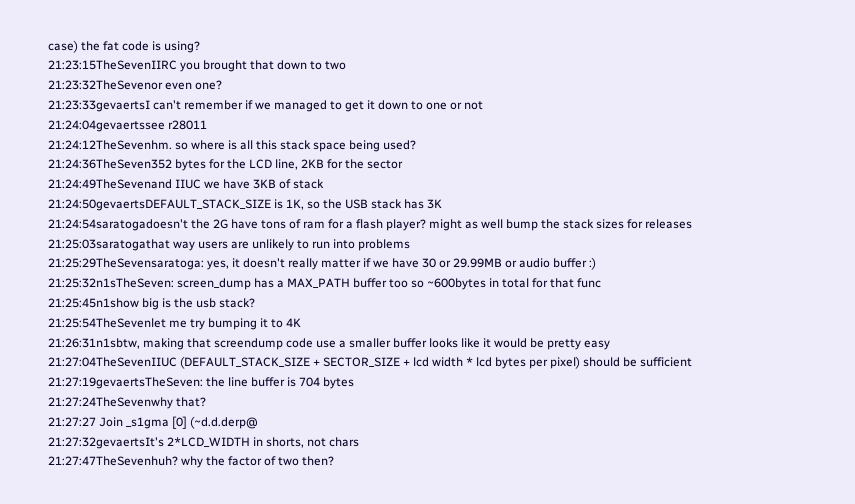case) the fat code is using?
21:23:15TheSevenIIRC you brought that down to two
21:23:32TheSevenor even one?
21:23:33gevaertsI can't remember if we managed to get it down to one or not
21:24:04gevaertssee r28011
21:24:12TheSevenhm. so where is all this stack space being used?
21:24:36TheSeven352 bytes for the LCD line, 2KB for the sector
21:24:49TheSevenand IIUC we have 3KB of stack
21:24:50gevaertsDEFAULT_STACK_SIZE is 1K, so the USB stack has 3K
21:24:54saratogadoesn't the 2G have tons of ram for a flash player? might as well bump the stack sizes for releases
21:25:03saratogathat way users are unlikely to run into problems
21:25:29TheSevensaratoga: yes, it doesn't really matter if we have 30 or 29.99MB or audio buffer :)
21:25:32n1sTheSeven: screen_dump has a MAX_PATH buffer too so ~600bytes in total for that func
21:25:45n1show big is the usb stack?
21:25:54TheSevenlet me try bumping it to 4K
21:26:31n1sbtw, making that screendump code use a smaller buffer looks like it would be pretty easy
21:27:04TheSevenIIUC (DEFAULT_STACK_SIZE + SECTOR_SIZE + lcd width * lcd bytes per pixel) should be sufficient
21:27:19gevaertsTheSeven: the line buffer is 704 bytes
21:27:24TheSevenwhy that?
21:27:27 Join _s1gma [0] (~d.d.derp@
21:27:32gevaertsIt's 2*LCD_WIDTH in shorts, not chars
21:27:47TheSevenhuh? why the factor of two then?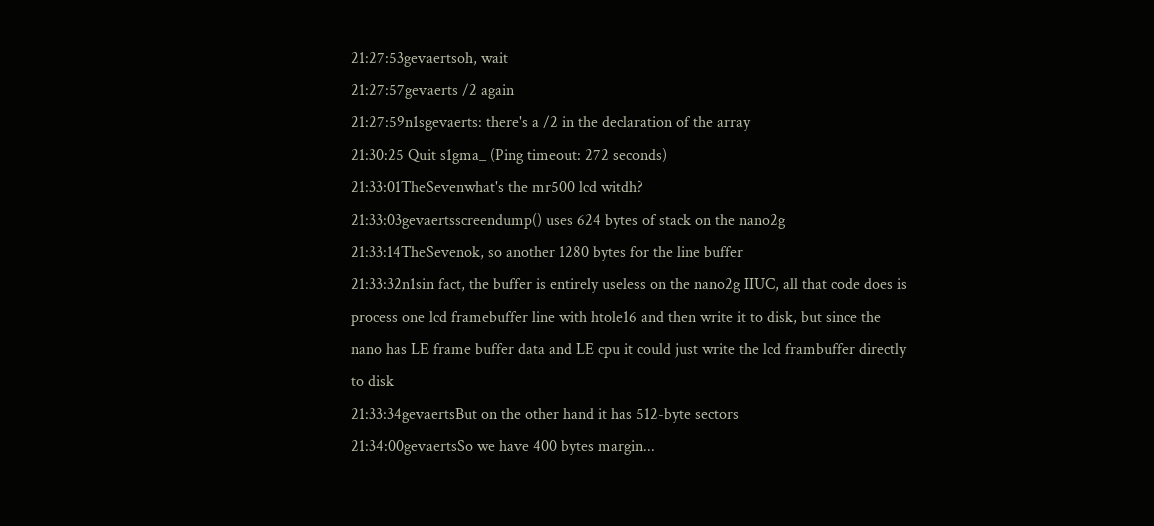21:27:53gevaertsoh, wait
21:27:57gevaerts /2 again
21:27:59n1sgevaerts: there's a /2 in the declaration of the array
21:30:25 Quit s1gma_ (Ping timeout: 272 seconds)
21:33:01TheSevenwhat's the mr500 lcd witdh?
21:33:03gevaertsscreendump() uses 624 bytes of stack on the nano2g
21:33:14TheSevenok, so another 1280 bytes for the line buffer
21:33:32n1sin fact, the buffer is entirely useless on the nano2g IIUC, all that code does is process one lcd framebuffer line with htole16 and then write it to disk, but since the nano has LE frame buffer data and LE cpu it could just write the lcd frambuffer directly to disk
21:33:34gevaertsBut on the other hand it has 512-byte sectors
21:34:00gevaertsSo we have 400 bytes margin...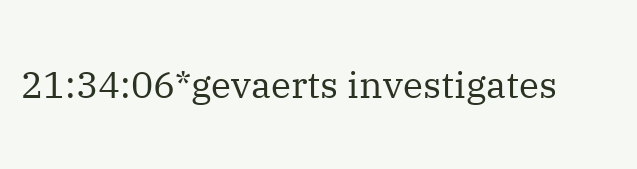21:34:06*gevaerts investigates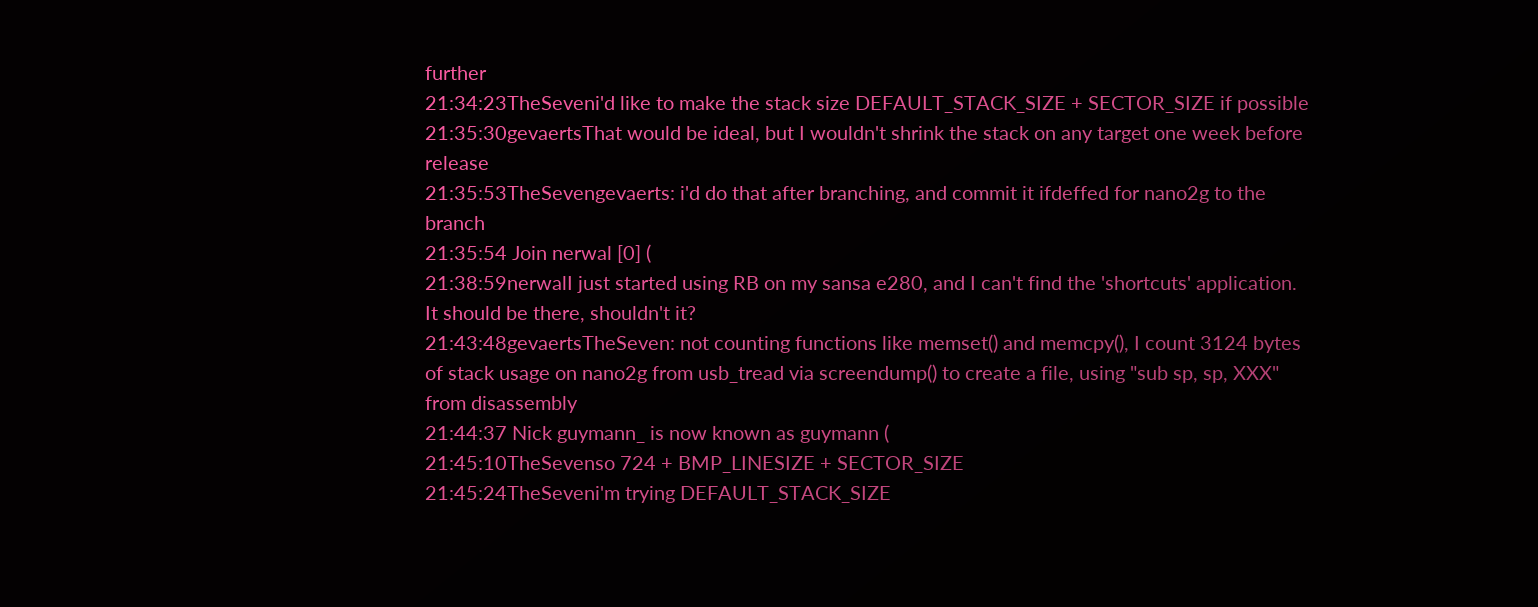further
21:34:23TheSeveni'd like to make the stack size DEFAULT_STACK_SIZE + SECTOR_SIZE if possible
21:35:30gevaertsThat would be ideal, but I wouldn't shrink the stack on any target one week before release
21:35:53TheSevengevaerts: i'd do that after branching, and commit it ifdeffed for nano2g to the branch
21:35:54 Join nerwal [0] (
21:38:59nerwalI just started using RB on my sansa e280, and I can't find the 'shortcuts' application. It should be there, shouldn't it?
21:43:48gevaertsTheSeven: not counting functions like memset() and memcpy(), I count 3124 bytes of stack usage on nano2g from usb_tread via screendump() to create a file, using "sub sp, sp, XXX" from disassembly
21:44:37 Nick guymann_ is now known as guymann (
21:45:10TheSevenso 724 + BMP_LINESIZE + SECTOR_SIZE
21:45:24TheSeveni'm trying DEFAULT_STACK_SIZE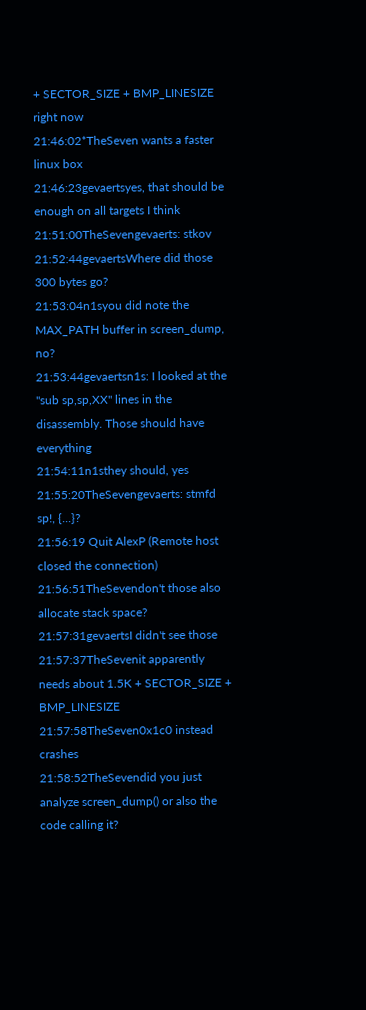+ SECTOR_SIZE + BMP_LINESIZE right now
21:46:02*TheSeven wants a faster linux box
21:46:23gevaertsyes, that should be enough on all targets I think
21:51:00TheSevengevaerts: stkov
21:52:44gevaertsWhere did those 300 bytes go?
21:53:04n1syou did note the MAX_PATH buffer in screen_dump, no?
21:53:44gevaertsn1s: I looked at the "sub sp,sp,XX" lines in the disassembly. Those should have everything
21:54:11n1sthey should, yes
21:55:20TheSevengevaerts: stmfd sp!, {...}?
21:56:19 Quit AlexP (Remote host closed the connection)
21:56:51TheSevendon't those also allocate stack space?
21:57:31gevaertsI didn't see those
21:57:37TheSevenit apparently needs about 1.5K + SECTOR_SIZE + BMP_LINESIZE
21:57:58TheSeven0x1c0 instead crashes
21:58:52TheSevendid you just analyze screen_dump() or also the code calling it?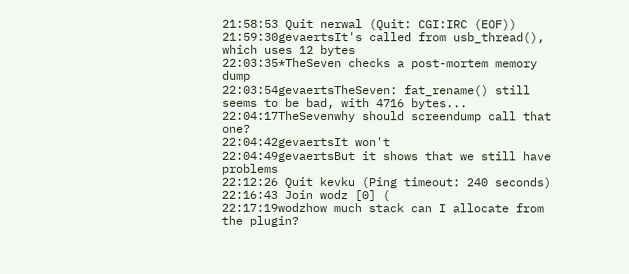21:58:53 Quit nerwal (Quit: CGI:IRC (EOF))
21:59:30gevaertsIt's called from usb_thread(), which uses 12 bytes
22:03:35*TheSeven checks a post-mortem memory dump
22:03:54gevaertsTheSeven: fat_rename() still seems to be bad, with 4716 bytes...
22:04:17TheSevenwhy should screendump call that one?
22:04:42gevaertsIt won't
22:04:49gevaertsBut it shows that we still have problems
22:12:26 Quit kevku (Ping timeout: 240 seconds)
22:16:43 Join wodz [0] (
22:17:19wodzhow much stack can I allocate from the plugin?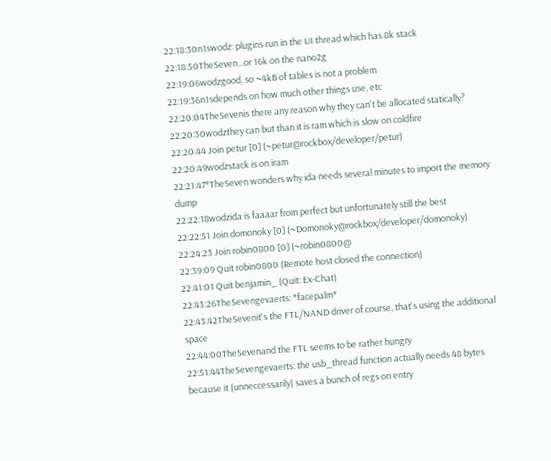22:18:30n1swodz: plugins run in the UI thread which has 8k stack
22:18:50TheSeven...or 16k on the nano2g
22:19:06wodzgood, so ~4kB of tables is not a problem
22:19:36n1sdepends on how much other things use, etc
22:20:04TheSevenis there any reason why they can't be allocated statically?
22:20:30wodzthey can but than it is ram which is slow on coldfire
22:20:44 Join petur [0] (~petur@rockbox/developer/petur)
22:20:49wodzstack is on iram
22:21:47*TheSeven wonders why ida needs several minutes to import the memory dump
22:22:18wodzida is faaaar from perfect but unfortunately still the best
22:22:51 Join domonoky [0] (~Domonoky@rockbox/developer/domonoky)
22:24:23 Join robin0800 [0] (~robin0800@
22:39:09 Quit robin0800 (Remote host closed the connection)
22:41:01 Quit benjamin_ (Quit: Ex-Chat)
22:43:26TheSevengevaerts: *facepalm*
22:43:42TheSevenit's the FTL/NAND driver of course, that's using the additional space
22:44:00TheSevenand the FTL seems to be rather hungry
22:51:44TheSevengevaerts: the usb_thread function actually needs 48 bytes because it (unneccessarily) saves a bunch of regs on entry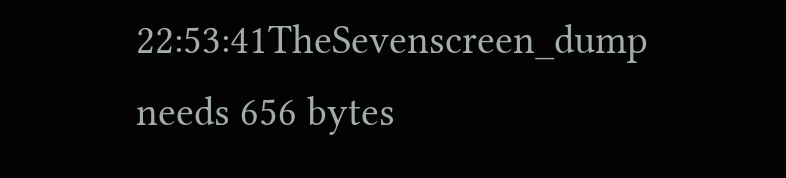22:53:41TheSevenscreen_dump needs 656 bytes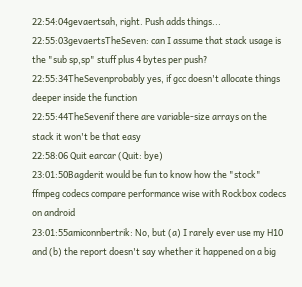22:54:04gevaertsah, right. Push adds things...
22:55:03gevaertsTheSeven: can I assume that stack usage is the "sub sp,sp" stuff plus 4 bytes per push?
22:55:34TheSevenprobably yes, if gcc doesn't allocate things deeper inside the function
22:55:44TheSevenif there are variable-size arrays on the stack it won't be that easy
22:58:06 Quit earcar (Quit: bye)
23:01:50Bagderit would be fun to know how the "stock" ffmpeg codecs compare performance wise with Rockbox codecs on android
23:01:55amiconnbertrik: No, but (a) I rarely ever use my H10 and (b) the report doesn't say whether it happened on a big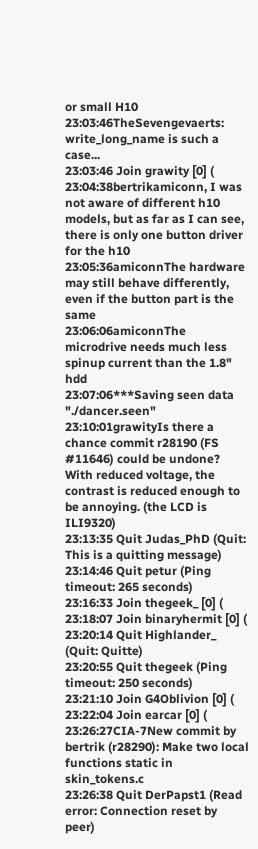or small H10
23:03:46TheSevengevaerts: write_long_name is such a case...
23:03:46 Join grawity [0] (
23:04:38bertrikamiconn, I was not aware of different h10 models, but as far as I can see, there is only one button driver for the h10
23:05:36amiconnThe hardware may still behave differently, even if the button part is the same
23:06:06amiconnThe microdrive needs much less spinup current than the 1.8" hdd
23:07:06***Saving seen data "./dancer.seen"
23:10:01grawityIs there a chance commit r28190 (FS #11646) could be undone? With reduced voltage, the contrast is reduced enough to be annoying. (the LCD is ILI9320)
23:13:35 Quit Judas_PhD (Quit: This is a quitting message)
23:14:46 Quit petur (Ping timeout: 265 seconds)
23:16:33 Join thegeek_ [0] (
23:18:07 Join binaryhermit [0] (
23:20:14 Quit Highlander_ (Quit: Quitte)
23:20:55 Quit thegeek (Ping timeout: 250 seconds)
23:21:10 Join G4Oblivion [0] (
23:22:04 Join earcar [0] (
23:26:27CIA-7New commit by bertrik (r28290): Make two local functions static in skin_tokens.c
23:26:38 Quit DerPapst1 (Read error: Connection reset by peer)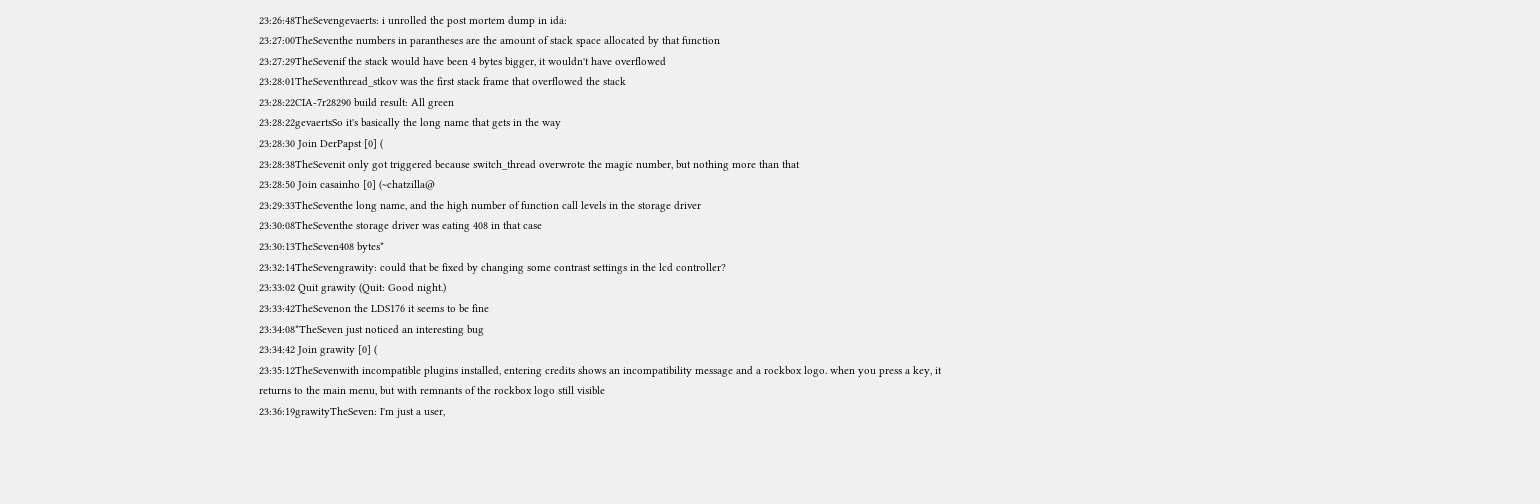23:26:48TheSevengevaerts: i unrolled the post mortem dump in ida:
23:27:00TheSeventhe numbers in parantheses are the amount of stack space allocated by that function
23:27:29TheSevenif the stack would have been 4 bytes bigger, it wouldn't have overflowed
23:28:01TheSeventhread_stkov was the first stack frame that overflowed the stack
23:28:22CIA-7r28290 build result: All green
23:28:22gevaertsSo it's basically the long name that gets in the way
23:28:30 Join DerPapst [0] (
23:28:38TheSevenit only got triggered because switch_thread overwrote the magic number, but nothing more than that
23:28:50 Join casainho [0] (~chatzilla@
23:29:33TheSeventhe long name, and the high number of function call levels in the storage driver
23:30:08TheSeventhe storage driver was eating 408 in that case
23:30:13TheSeven408 bytes*
23:32:14TheSevengrawity: could that be fixed by changing some contrast settings in the lcd controller?
23:33:02 Quit grawity (Quit: Good night.)
23:33:42TheSevenon the LDS176 it seems to be fine
23:34:08*TheSeven just noticed an interesting bug
23:34:42 Join grawity [0] (
23:35:12TheSevenwith incompatible plugins installed, entering credits shows an incompatibility message and a rockbox logo. when you press a key, it returns to the main menu, but with remnants of the rockbox logo still visible
23:36:19grawityTheSeven: I'm just a user,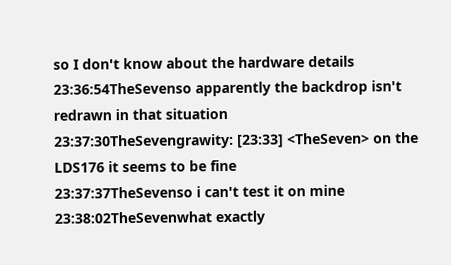so I don't know about the hardware details
23:36:54TheSevenso apparently the backdrop isn't redrawn in that situation
23:37:30TheSevengrawity: [23:33] <TheSeven> on the LDS176 it seems to be fine
23:37:37TheSevenso i can't test it on mine
23:38:02TheSevenwhat exactly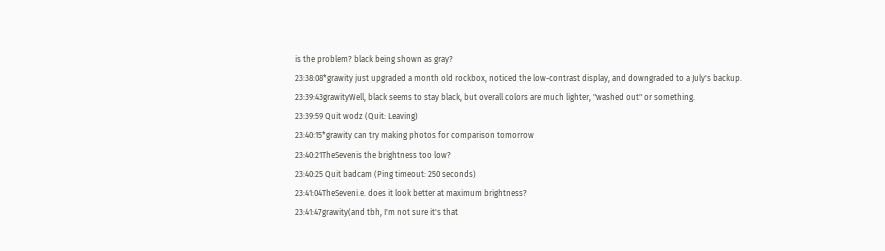is the problem? black being shown as gray?
23:38:08*grawity just upgraded a month old rockbox, noticed the low-contrast display, and downgraded to a July's backup.
23:39:43grawityWell, black seems to stay black, but overall colors are much lighter, "washed out" or something.
23:39:59 Quit wodz (Quit: Leaving)
23:40:15*grawity can try making photos for comparison tomorrow
23:40:21TheSevenis the brightness too low?
23:40:25 Quit badcam (Ping timeout: 250 seconds)
23:41:04TheSeveni.e. does it look better at maximum brightness?
23:41:47grawity(and tbh, I'm not sure it's that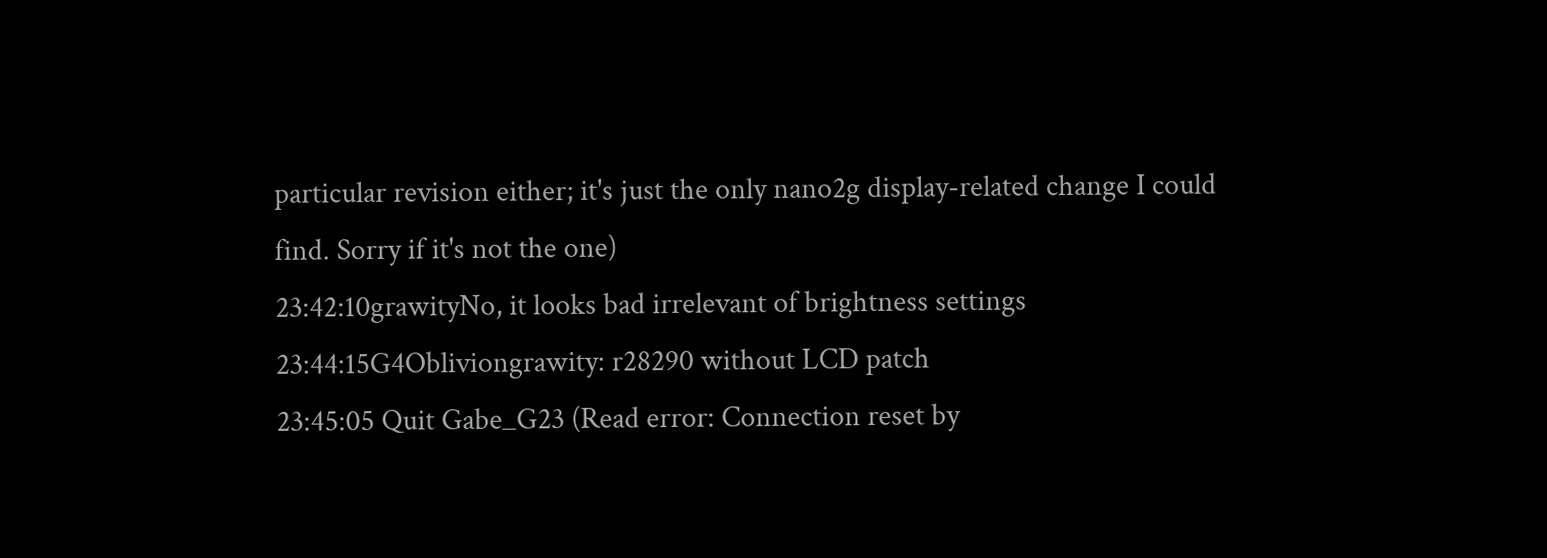particular revision either; it's just the only nano2g display-related change I could find. Sorry if it's not the one)
23:42:10grawityNo, it looks bad irrelevant of brightness settings
23:44:15G4Obliviongrawity: r28290 without LCD patch
23:45:05 Quit Gabe_G23 (Read error: Connection reset by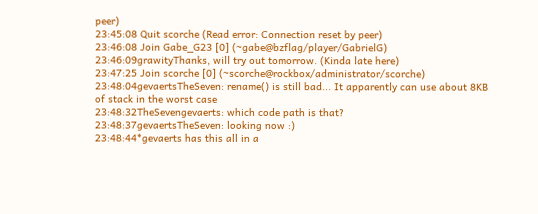peer)
23:45:08 Quit scorche (Read error: Connection reset by peer)
23:46:08 Join Gabe_G23 [0] (~gabe@bzflag/player/GabrielG)
23:46:09grawityThanks, will try out tomorrow. (Kinda late here)
23:47:25 Join scorche [0] (~scorche@rockbox/administrator/scorche)
23:48:04gevaertsTheSeven: rename() is still bad... It apparently can use about 8KB of stack in the worst case
23:48:32TheSevengevaerts: which code path is that?
23:48:37gevaertsTheSeven: looking now :)
23:48:44*gevaerts has this all in a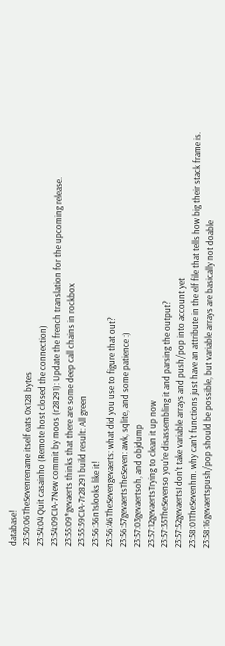database!
23:50:06TheSevenrename itself eats 0x128 bytes
23:54:04 Quit casainho (Remote host closed the connection)
23:54:09CIA-7New commit by moos (r28291): Update the french translation for the upcoming release.
23:55:09*gevaerts thinks that there are some deep call chains in rockbox
23:55:59CIA-7r28291 build result: All green
23:56:36n1slooks like it!
23:56:46TheSevengevaerts: what did you use to figure that out?
23:56:57gevaertsTheSeven: awk, sqlite, and some patience :)
23:57:03gevaertsoh, and objdump
23:57:12gevaertsTrying to clean it up now
23:57:35TheSevenso you're disassembling it and parsing the output?
23:57:52gevaertsI don't take variable arrays and push/pop into account yet
23:58:01TheSevenhm. why can't functions just have an attribute in the elf file that tells how big their stack frame is.
23:58:16gevaertspush/pop should be possible, but variable arrays are basically not doable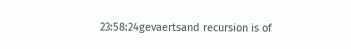23:58:24gevaertsand recursion is of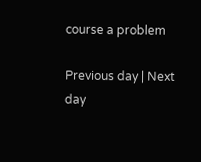course a problem

Previous day | Next day